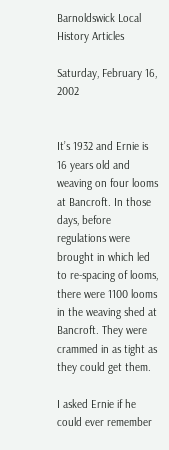Barnoldswick Local History Articles

Saturday, February 16, 2002


It’s 1932 and Ernie is 16 years old and weaving on four looms at Bancroft. In those days, before regulations were brought in which led to re-spacing of looms, there were 1100 looms in the weaving shed at Bancroft. They were crammed in as tight as they could get them.

I asked Ernie if he could ever remember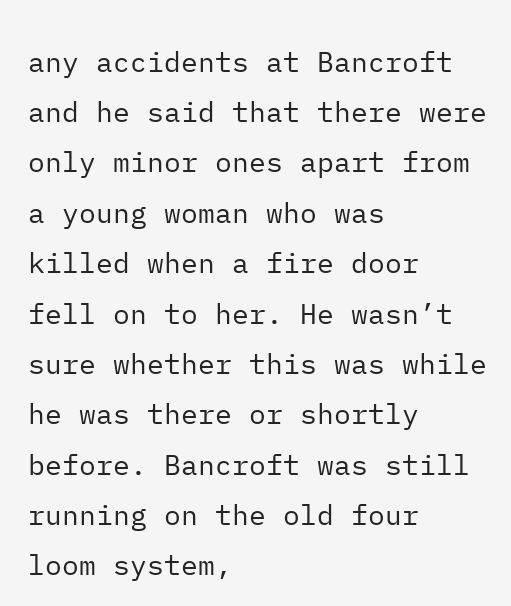any accidents at Bancroft and he said that there were only minor ones apart from a young woman who was killed when a fire door fell on to her. He wasn’t sure whether this was while he was there or shortly before. Bancroft was still running on the old four loom system,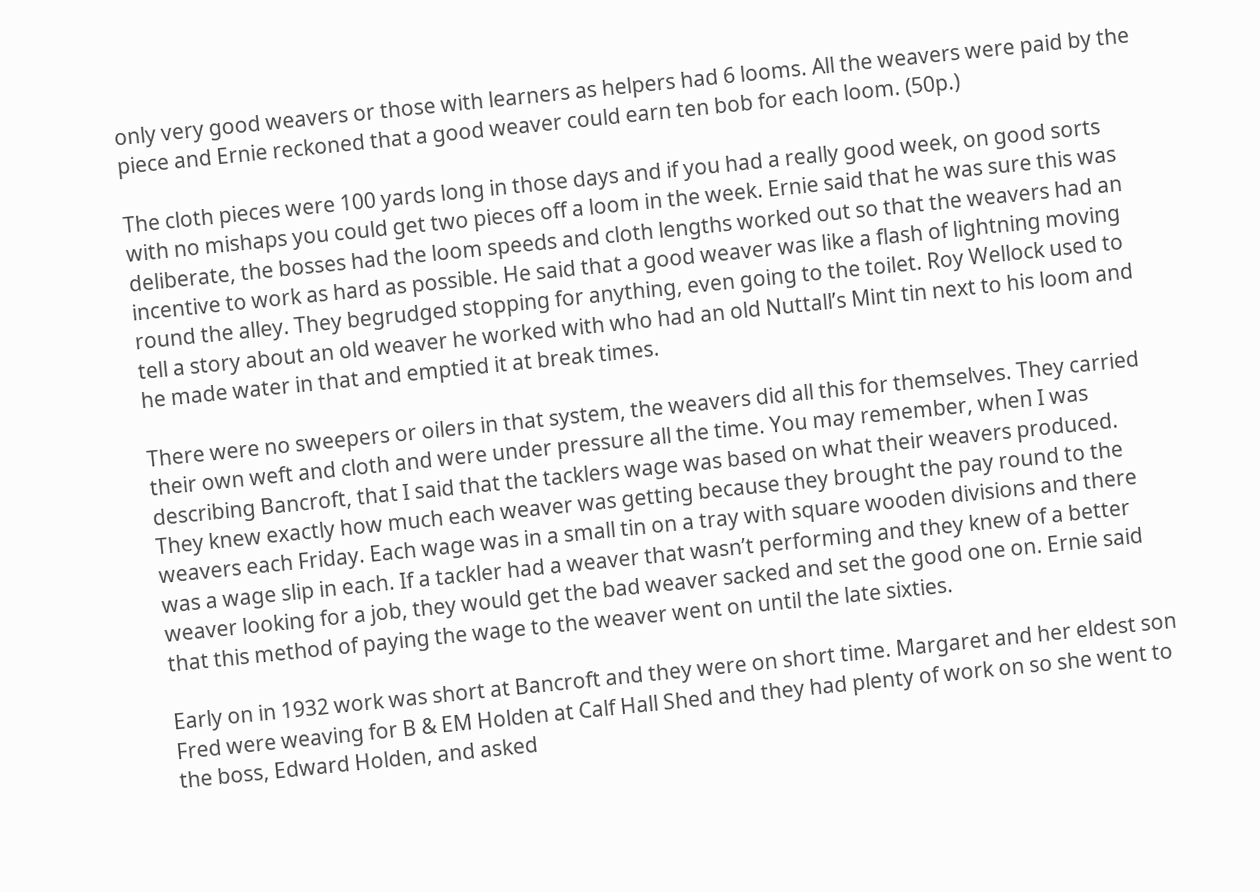only very good weavers or those with learners as helpers had 6 looms. All the weavers were paid by the piece and Ernie reckoned that a good weaver could earn ten bob for each loom. (50p.)

The cloth pieces were 100 yards long in those days and if you had a really good week, on good sorts with no mishaps you could get two pieces off a loom in the week. Ernie said that he was sure this was deliberate, the bosses had the loom speeds and cloth lengths worked out so that the weavers had an incentive to work as hard as possible. He said that a good weaver was like a flash of lightning moving round the alley. They begrudged stopping for anything, even going to the toilet. Roy Wellock used to tell a story about an old weaver he worked with who had an old Nuttall’s Mint tin next to his loom and he made water in that and emptied it at break times.

There were no sweepers or oilers in that system, the weavers did all this for themselves. They carried their own weft and cloth and were under pressure all the time. You may remember, when I was describing Bancroft, that I said that the tacklers wage was based on what their weavers produced. They knew exactly how much each weaver was getting because they brought the pay round to the weavers each Friday. Each wage was in a small tin on a tray with square wooden divisions and there was a wage slip in each. If a tackler had a weaver that wasn’t performing and they knew of a better weaver looking for a job, they would get the bad weaver sacked and set the good one on. Ernie said that this method of paying the wage to the weaver went on until the late sixties.

Early on in 1932 work was short at Bancroft and they were on short time. Margaret and her eldest son Fred were weaving for B & EM Holden at Calf Hall Shed and they had plenty of work on so she went to the boss, Edward Holden, and asked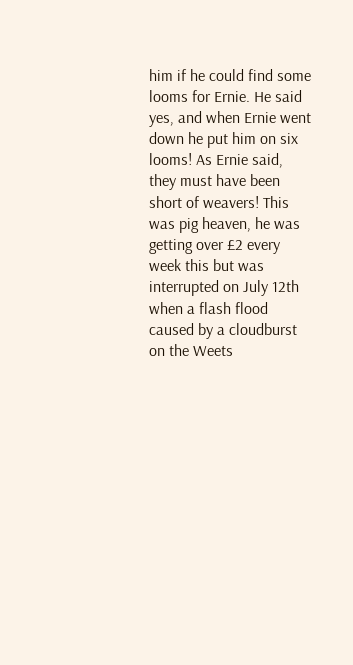him if he could find some looms for Ernie. He said yes, and when Ernie went down he put him on six looms! As Ernie said, they must have been short of weavers! This was pig heaven, he was getting over £2 every week this but was interrupted on July 12th when a flash flood caused by a cloudburst on the Weets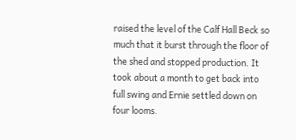raised the level of the Calf Hall Beck so much that it burst through the floor of the shed and stopped production. It took about a month to get back into full swing and Ernie settled down on four looms.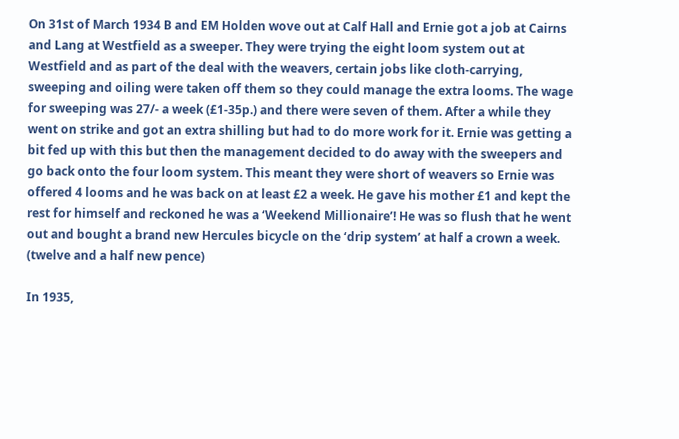On 31st of March 1934 B and EM Holden wove out at Calf Hall and Ernie got a job at Cairns and Lang at Westfield as a sweeper. They were trying the eight loom system out at Westfield and as part of the deal with the weavers, certain jobs like cloth-carrying, sweeping and oiling were taken off them so they could manage the extra looms. The wage for sweeping was 27/- a week (£1-35p.) and there were seven of them. After a while they went on strike and got an extra shilling but had to do more work for it. Ernie was getting a bit fed up with this but then the management decided to do away with the sweepers and go back onto the four loom system. This meant they were short of weavers so Ernie was offered 4 looms and he was back on at least £2 a week. He gave his mother £1 and kept the rest for himself and reckoned he was a ‘Weekend Millionaire’! He was so flush that he went out and bought a brand new Hercules bicycle on the ‘drip system’ at half a crown a week. (twelve and a half new pence)

In 1935,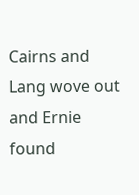Cairns and Lang wove out and Ernie found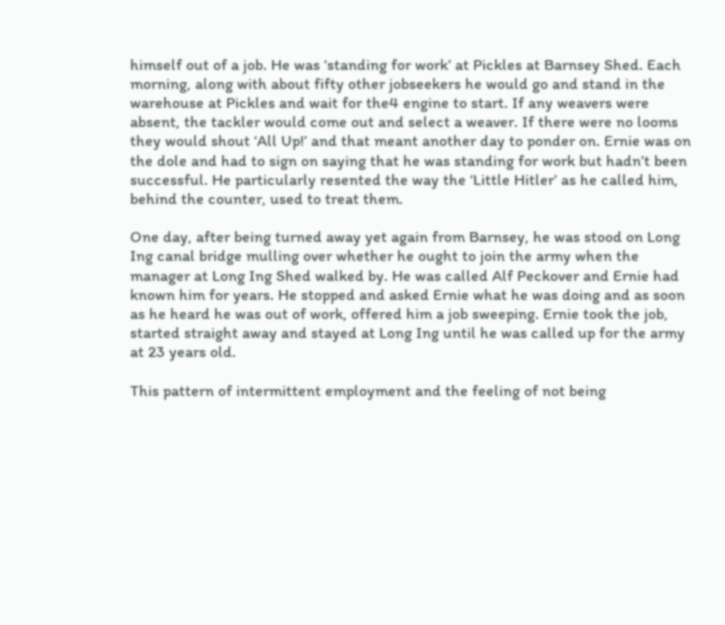himself out of a job. He was ‘standing for work’ at Pickles at Barnsey Shed. Each morning, along with about fifty other jobseekers he would go and stand in the warehouse at Pickles and wait for the4 engine to start. If any weavers were absent, the tackler would come out and select a weaver. If there were no looms they would shout ‘All Up!’ and that meant another day to ponder on. Ernie was on the dole and had to sign on saying that he was standing for work but hadn’t been successful. He particularly resented the way the ‘Little Hitler’ as he called him, behind the counter, used to treat them.

One day, after being turned away yet again from Barnsey, he was stood on Long Ing canal bridge mulling over whether he ought to join the army when the manager at Long Ing Shed walked by. He was called Alf Peckover and Ernie had known him for years. He stopped and asked Ernie what he was doing and as soon as he heard he was out of work, offered him a job sweeping. Ernie took the job, started straight away and stayed at Long Ing until he was called up for the army at 23 years old.

This pattern of intermittent employment and the feeling of not being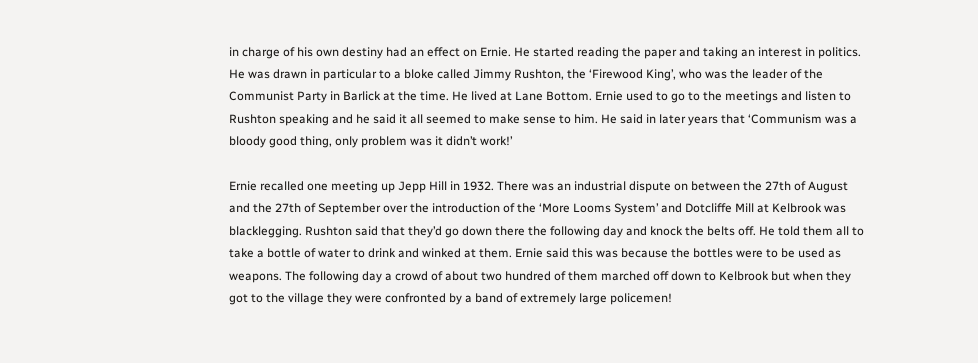in charge of his own destiny had an effect on Ernie. He started reading the paper and taking an interest in politics. He was drawn in particular to a bloke called Jimmy Rushton, the ‘Firewood King’, who was the leader of the Communist Party in Barlick at the time. He lived at Lane Bottom. Ernie used to go to the meetings and listen to Rushton speaking and he said it all seemed to make sense to him. He said in later years that ‘Communism was a bloody good thing, only problem was it didn’t work!’

Ernie recalled one meeting up Jepp Hill in 1932. There was an industrial dispute on between the 27th of August and the 27th of September over the introduction of the ‘More Looms System’ and Dotcliffe Mill at Kelbrook was blacklegging. Rushton said that they’d go down there the following day and knock the belts off. He told them all to take a bottle of water to drink and winked at them. Ernie said this was because the bottles were to be used as weapons. The following day a crowd of about two hundred of them marched off down to Kelbrook but when they got to the village they were confronted by a band of extremely large policemen!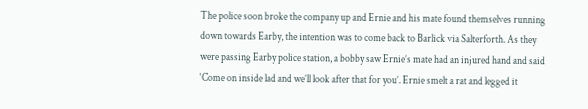The police soon broke the company up and Ernie and his mate found themselves running down towards Earby, the intention was to come back to Barlick via Salterforth. As they were passing Earby police station, a bobby saw Ernie’s mate had an injured hand and said ‘Come on inside lad and we’ll look after that for you’. Ernie smelt a rat and legged it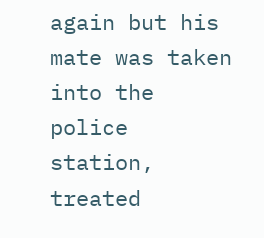again but his mate was taken into the police station, treated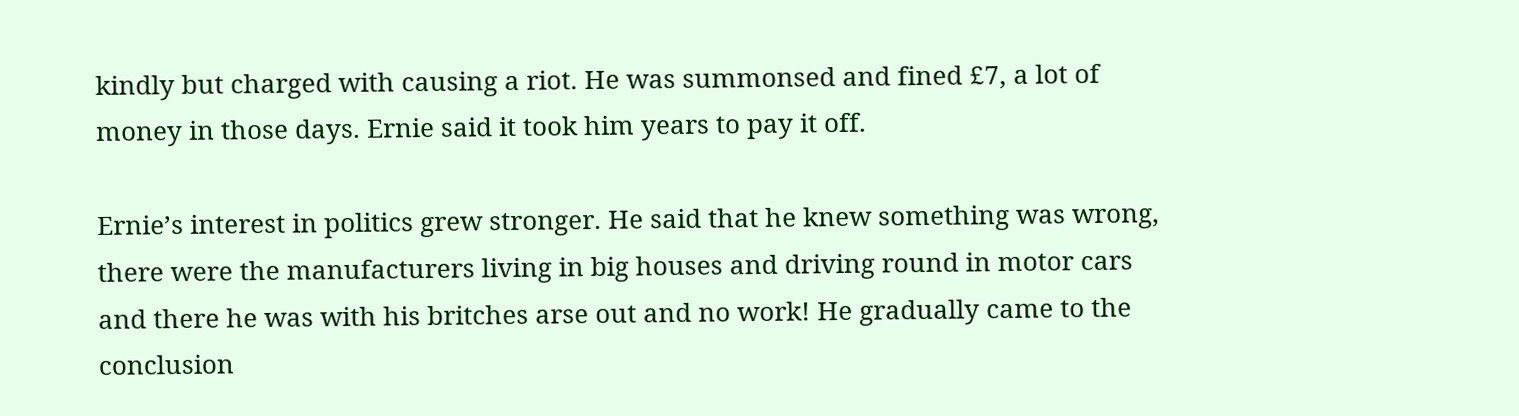kindly but charged with causing a riot. He was summonsed and fined £7, a lot of money in those days. Ernie said it took him years to pay it off.

Ernie’s interest in politics grew stronger. He said that he knew something was wrong, there were the manufacturers living in big houses and driving round in motor cars and there he was with his britches arse out and no work! He gradually came to the conclusion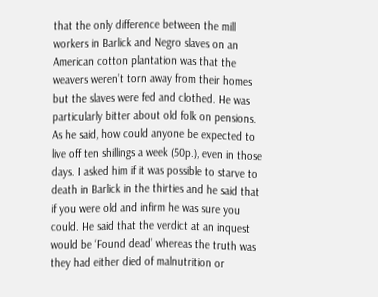that the only difference between the mill workers in Barlick and Negro slaves on an American cotton plantation was that the weavers weren’t torn away from their homes but the slaves were fed and clothed. He was particularly bitter about old folk on pensions. As he said, how could anyone be expected to live off ten shillings a week (50p.), even in those days. I asked him if it was possible to starve to death in Barlick in the thirties and he said that if you were old and infirm he was sure you could. He said that the verdict at an inquest would be ‘Found dead’ whereas the truth was they had either died of malnutrition or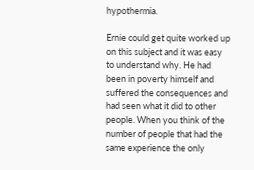hypothermia.

Ernie could get quite worked up on this subject and it was easy to understand why. He had been in poverty himself and suffered the consequences and had seen what it did to other people. When you think of the number of people that had the same experience the only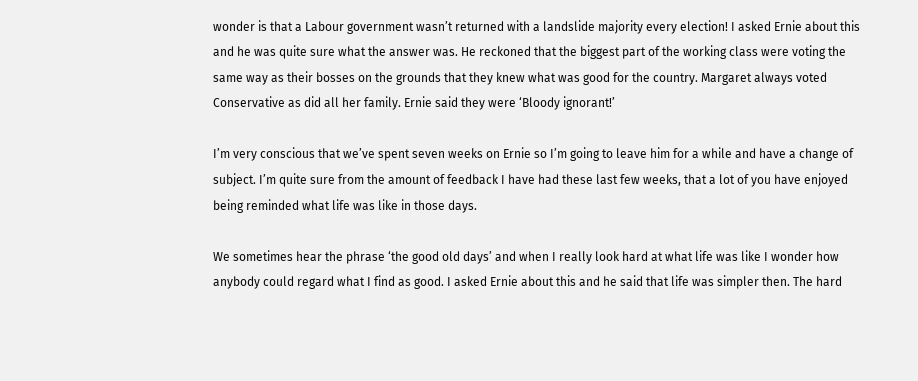wonder is that a Labour government wasn’t returned with a landslide majority every election! I asked Ernie about this and he was quite sure what the answer was. He reckoned that the biggest part of the working class were voting the same way as their bosses on the grounds that they knew what was good for the country. Margaret always voted Conservative as did all her family. Ernie said they were ‘Bloody ignorant!’

I’m very conscious that we’ve spent seven weeks on Ernie so I’m going to leave him for a while and have a change of subject. I’m quite sure from the amount of feedback I have had these last few weeks, that a lot of you have enjoyed being reminded what life was like in those days.

We sometimes hear the phrase ‘the good old days’ and when I really look hard at what life was like I wonder how anybody could regard what I find as good. I asked Ernie about this and he said that life was simpler then. The hard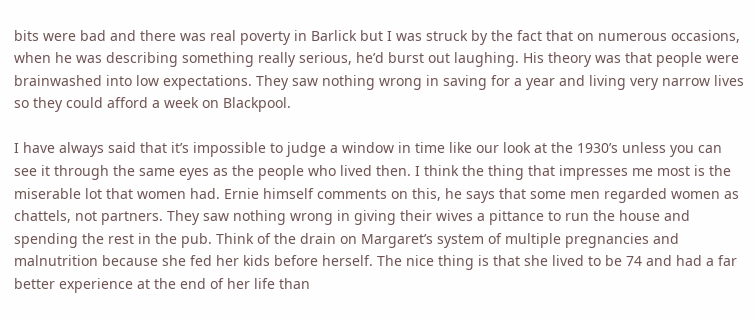bits were bad and there was real poverty in Barlick but I was struck by the fact that on numerous occasions, when he was describing something really serious, he’d burst out laughing. His theory was that people were brainwashed into low expectations. They saw nothing wrong in saving for a year and living very narrow lives so they could afford a week on Blackpool.

I have always said that it’s impossible to judge a window in time like our look at the 1930’s unless you can see it through the same eyes as the people who lived then. I think the thing that impresses me most is the miserable lot that women had. Ernie himself comments on this, he says that some men regarded women as chattels, not partners. They saw nothing wrong in giving their wives a pittance to run the house and spending the rest in the pub. Think of the drain on Margaret’s system of multiple pregnancies and malnutrition because she fed her kids before herself. The nice thing is that she lived to be 74 and had a far better experience at the end of her life than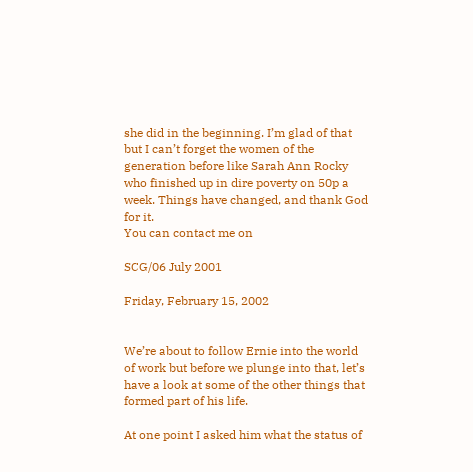she did in the beginning. I’m glad of that but I can’t forget the women of the generation before like Sarah Ann Rocky who finished up in dire poverty on 50p a week. Things have changed, and thank God for it.
You can contact me on

SCG/06 July 2001

Friday, February 15, 2002


We’re about to follow Ernie into the world of work but before we plunge into that, let’s have a look at some of the other things that formed part of his life.

At one point I asked him what the status of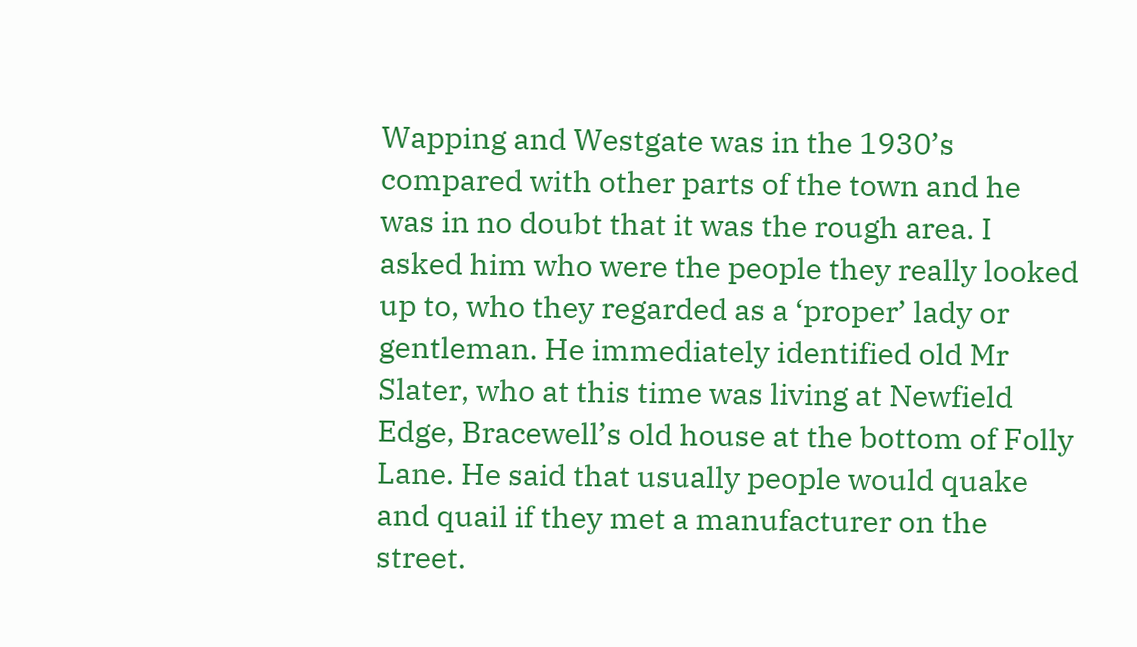Wapping and Westgate was in the 1930’s compared with other parts of the town and he was in no doubt that it was the rough area. I asked him who were the people they really looked up to, who they regarded as a ‘proper’ lady or gentleman. He immediately identified old Mr Slater, who at this time was living at Newfield Edge, Bracewell’s old house at the bottom of Folly Lane. He said that usually people would quake and quail if they met a manufacturer on the street.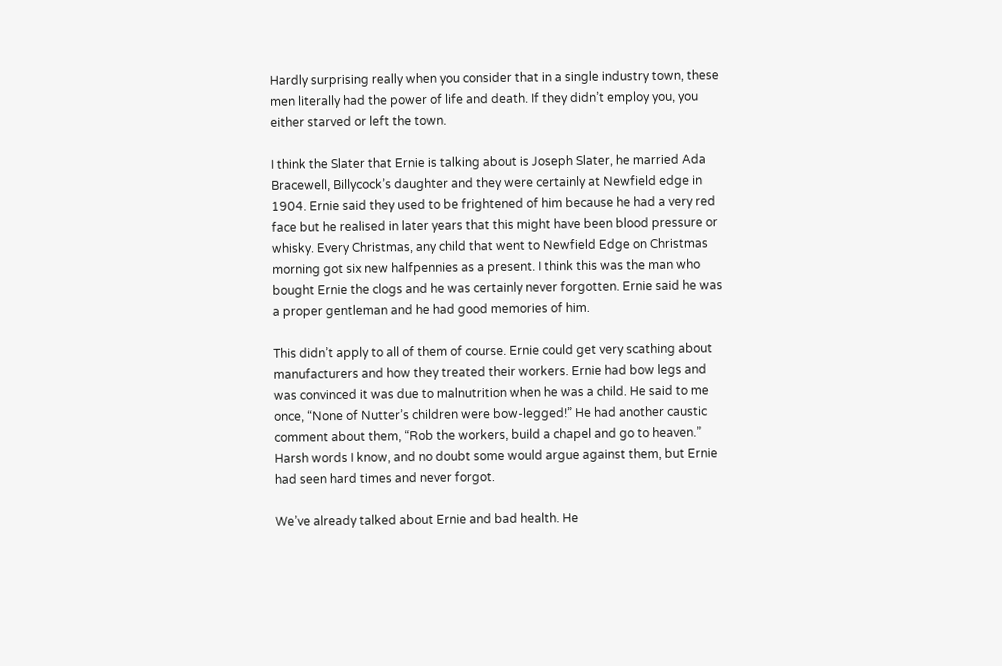Hardly surprising really when you consider that in a single industry town, these men literally had the power of life and death. If they didn’t employ you, you either starved or left the town.

I think the Slater that Ernie is talking about is Joseph Slater, he married Ada Bracewell, Billycock’s daughter and they were certainly at Newfield edge in 1904. Ernie said they used to be frightened of him because he had a very red face but he realised in later years that this might have been blood pressure or whisky. Every Christmas, any child that went to Newfield Edge on Christmas morning got six new halfpennies as a present. I think this was the man who bought Ernie the clogs and he was certainly never forgotten. Ernie said he was a proper gentleman and he had good memories of him.

This didn’t apply to all of them of course. Ernie could get very scathing about manufacturers and how they treated their workers. Ernie had bow legs and was convinced it was due to malnutrition when he was a child. He said to me once, “None of Nutter’s children were bow-legged!” He had another caustic comment about them, “Rob the workers, build a chapel and go to heaven.” Harsh words I know, and no doubt some would argue against them, but Ernie had seen hard times and never forgot.

We’ve already talked about Ernie and bad health. He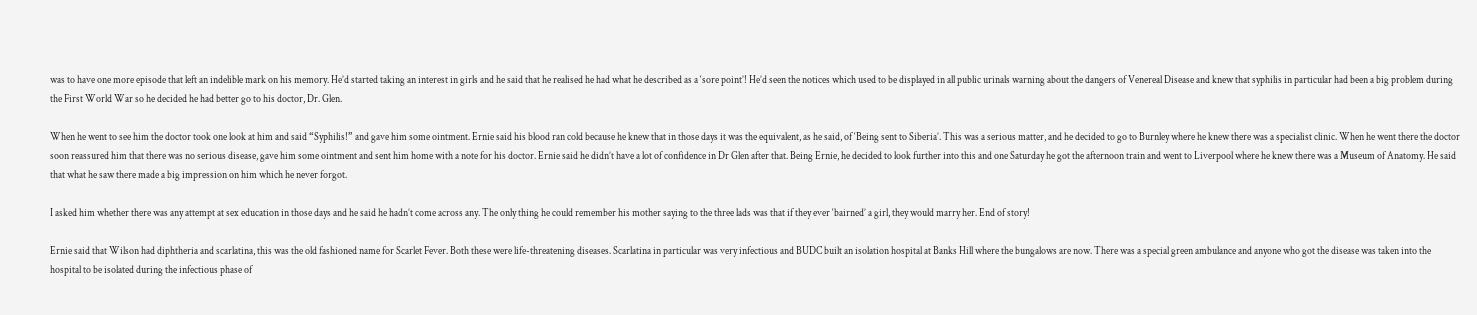was to have one more episode that left an indelible mark on his memory. He’d started taking an interest in girls and he said that he realised he had what he described as a ‘sore point’! He’d seen the notices which used to be displayed in all public urinals warning about the dangers of Venereal Disease and knew that syphilis in particular had been a big problem during the First World War so he decided he had better go to his doctor, Dr. Glen.

When he went to see him the doctor took one look at him and said “Syphilis!” and gave him some ointment. Ernie said his blood ran cold because he knew that in those days it was the equivalent, as he said, of ‘Being sent to Siberia’. This was a serious matter, and he decided to go to Burnley where he knew there was a specialist clinic. When he went there the doctor soon reassured him that there was no serious disease, gave him some ointment and sent him home with a note for his doctor. Ernie said he didn’t have a lot of confidence in Dr Glen after that. Being Ernie, he decided to look further into this and one Saturday he got the afternoon train and went to Liverpool where he knew there was a Museum of Anatomy. He said that what he saw there made a big impression on him which he never forgot.

I asked him whether there was any attempt at sex education in those days and he said he hadn’t come across any. The only thing he could remember his mother saying to the three lads was that if they ever ‘bairned’ a girl, they would marry her. End of story!

Ernie said that Wilson had diphtheria and scarlatina, this was the old fashioned name for Scarlet Fever. Both these were life-threatening diseases. Scarlatina in particular was very infectious and BUDC built an isolation hospital at Banks Hill where the bungalows are now. There was a special green ambulance and anyone who got the disease was taken into the hospital to be isolated during the infectious phase of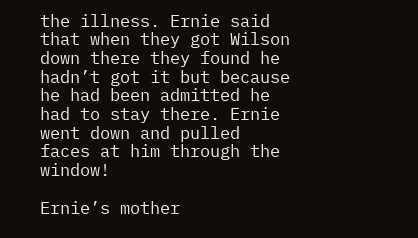the illness. Ernie said that when they got Wilson down there they found he hadn’t got it but because he had been admitted he had to stay there. Ernie went down and pulled faces at him through the window!

Ernie’s mother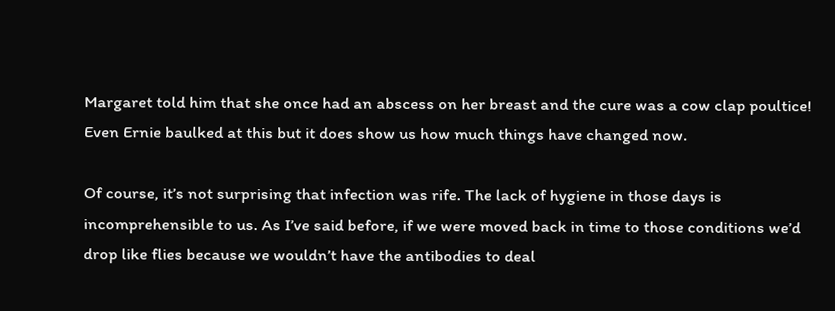Margaret told him that she once had an abscess on her breast and the cure was a cow clap poultice! Even Ernie baulked at this but it does show us how much things have changed now.

Of course, it’s not surprising that infection was rife. The lack of hygiene in those days is incomprehensible to us. As I’ve said before, if we were moved back in time to those conditions we’d drop like flies because we wouldn’t have the antibodies to deal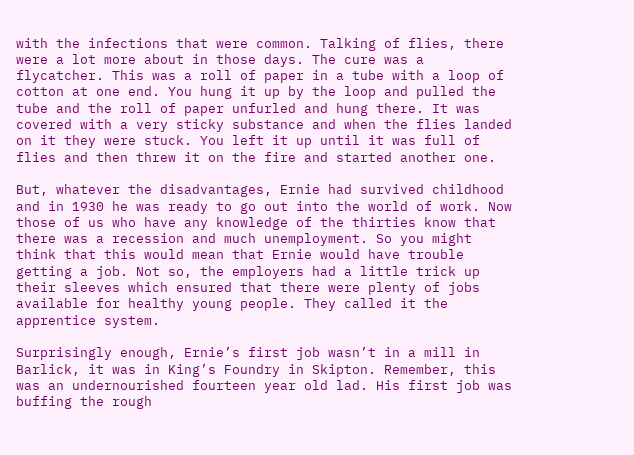with the infections that were common. Talking of flies, there were a lot more about in those days. The cure was a flycatcher. This was a roll of paper in a tube with a loop of cotton at one end. You hung it up by the loop and pulled the tube and the roll of paper unfurled and hung there. It was covered with a very sticky substance and when the flies landed on it they were stuck. You left it up until it was full of flies and then threw it on the fire and started another one.

But, whatever the disadvantages, Ernie had survived childhood and in 1930 he was ready to go out into the world of work. Now those of us who have any knowledge of the thirties know that there was a recession and much unemployment. So you might think that this would mean that Ernie would have trouble getting a job. Not so, the employers had a little trick up their sleeves which ensured that there were plenty of jobs available for healthy young people. They called it the apprentice system.

Surprisingly enough, Ernie’s first job wasn’t in a mill in Barlick, it was in King’s Foundry in Skipton. Remember, this was an undernourished fourteen year old lad. His first job was buffing the rough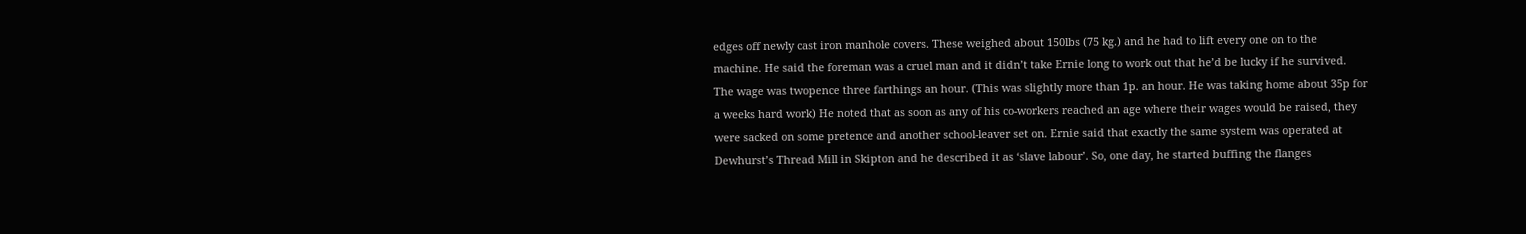edges off newly cast iron manhole covers. These weighed about 150lbs (75 kg.) and he had to lift every one on to the machine. He said the foreman was a cruel man and it didn’t take Ernie long to work out that he’d be lucky if he survived. The wage was twopence three farthings an hour. (This was slightly more than 1p. an hour. He was taking home about 35p for a weeks hard work) He noted that as soon as any of his co-workers reached an age where their wages would be raised, they were sacked on some pretence and another school-leaver set on. Ernie said that exactly the same system was operated at Dewhurst’s Thread Mill in Skipton and he described it as ‘slave labour’. So, one day, he started buffing the flanges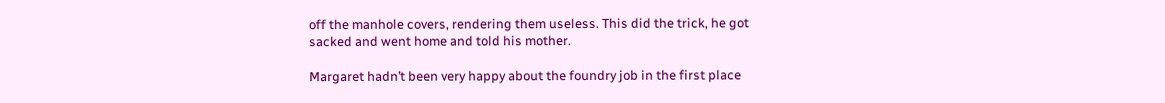off the manhole covers, rendering them useless. This did the trick, he got sacked and went home and told his mother.

Margaret hadn’t been very happy about the foundry job in the first place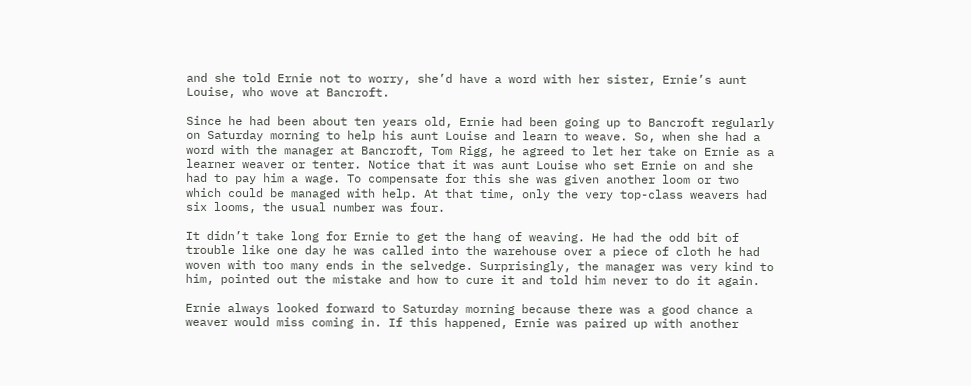and she told Ernie not to worry, she’d have a word with her sister, Ernie’s aunt Louise, who wove at Bancroft.

Since he had been about ten years old, Ernie had been going up to Bancroft regularly on Saturday morning to help his aunt Louise and learn to weave. So, when she had a word with the manager at Bancroft, Tom Rigg, he agreed to let her take on Ernie as a learner weaver or tenter. Notice that it was aunt Louise who set Ernie on and she had to pay him a wage. To compensate for this she was given another loom or two which could be managed with help. At that time, only the very top-class weavers had six looms, the usual number was four.

It didn’t take long for Ernie to get the hang of weaving. He had the odd bit of trouble like one day he was called into the warehouse over a piece of cloth he had woven with too many ends in the selvedge. Surprisingly, the manager was very kind to him, pointed out the mistake and how to cure it and told him never to do it again.

Ernie always looked forward to Saturday morning because there was a good chance a weaver would miss coming in. If this happened, Ernie was paired up with another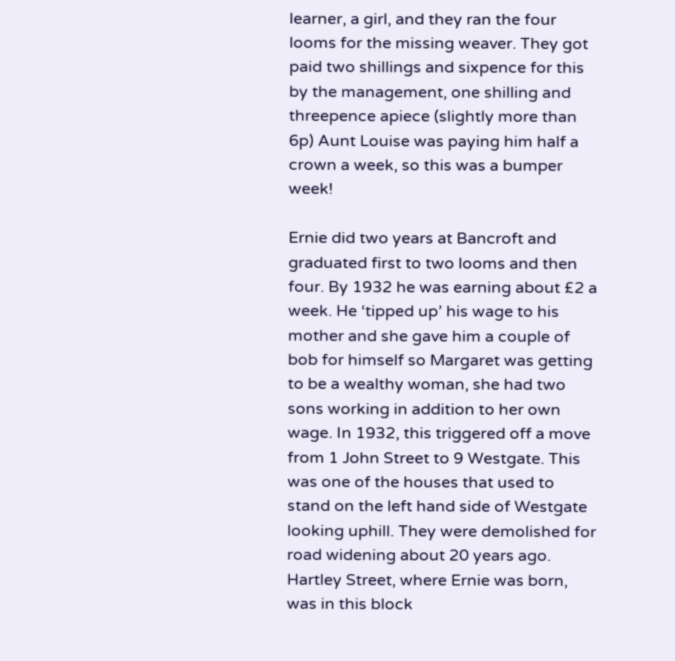learner, a girl, and they ran the four looms for the missing weaver. They got paid two shillings and sixpence for this by the management, one shilling and threepence apiece (slightly more than 6p) Aunt Louise was paying him half a crown a week, so this was a bumper week!

Ernie did two years at Bancroft and graduated first to two looms and then four. By 1932 he was earning about £2 a week. He ‘tipped up’ his wage to his mother and she gave him a couple of bob for himself so Margaret was getting to be a wealthy woman, she had two sons working in addition to her own wage. In 1932, this triggered off a move from 1 John Street to 9 Westgate. This was one of the houses that used to stand on the left hand side of Westgate looking uphill. They were demolished for road widening about 20 years ago. Hartley Street, where Ernie was born, was in this block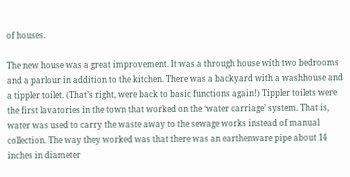of houses.

The new house was a great improvement. It was a through house with two bedrooms and a parlour in addition to the kitchen. There was a backyard with a washhouse and a tippler toilet. (That’s right, were back to basic functions again!) Tippler toilets were the first lavatories in the town that worked on the ‘water carriage’ system. That is, water was used to carry the waste away to the sewage works instead of manual collection. The way they worked was that there was an earthenware pipe about 14 inches in diameter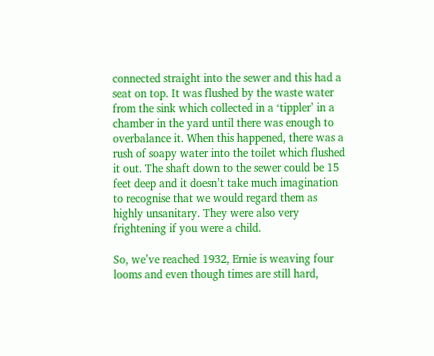connected straight into the sewer and this had a seat on top. It was flushed by the waste water from the sink which collected in a ‘tippler’ in a chamber in the yard until there was enough to overbalance it. When this happened, there was a rush of soapy water into the toilet which flushed it out. The shaft down to the sewer could be 15 feet deep and it doesn’t take much imagination to recognise that we would regard them as highly unsanitary. They were also very frightening if you were a child.

So, we’ve reached 1932, Ernie is weaving four looms and even though times are still hard,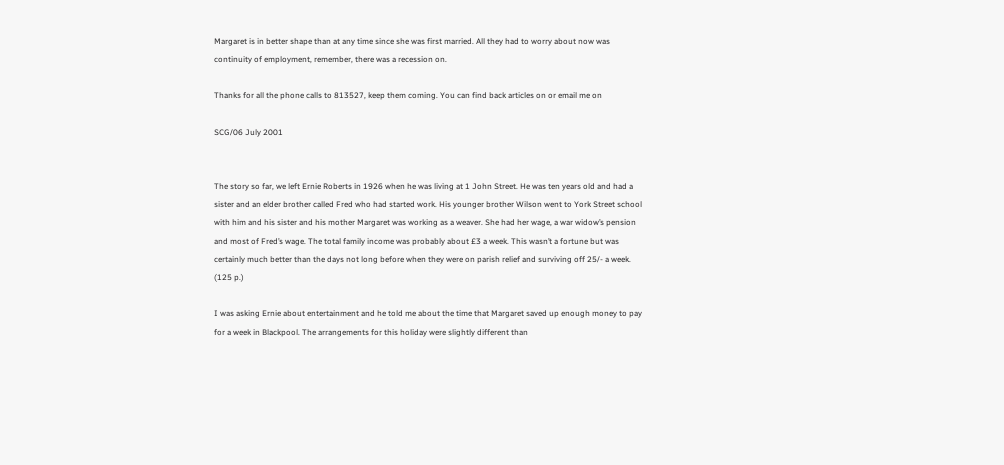Margaret is in better shape than at any time since she was first married. All they had to worry about now was continuity of employment, remember, there was a recession on.

Thanks for all the phone calls to 813527, keep them coming. You can find back articles on or email me on

SCG/06 July 2001


The story so far, we left Ernie Roberts in 1926 when he was living at 1 John Street. He was ten years old and had a sister and an elder brother called Fred who had started work. His younger brother Wilson went to York Street school with him and his sister and his mother Margaret was working as a weaver. She had her wage, a war widow’s pension and most of Fred’s wage. The total family income was probably about £3 a week. This wasn’t a fortune but was certainly much better than the days not long before when they were on parish relief and surviving off 25/- a week. (125 p.)

I was asking Ernie about entertainment and he told me about the time that Margaret saved up enough money to pay for a week in Blackpool. The arrangements for this holiday were slightly different than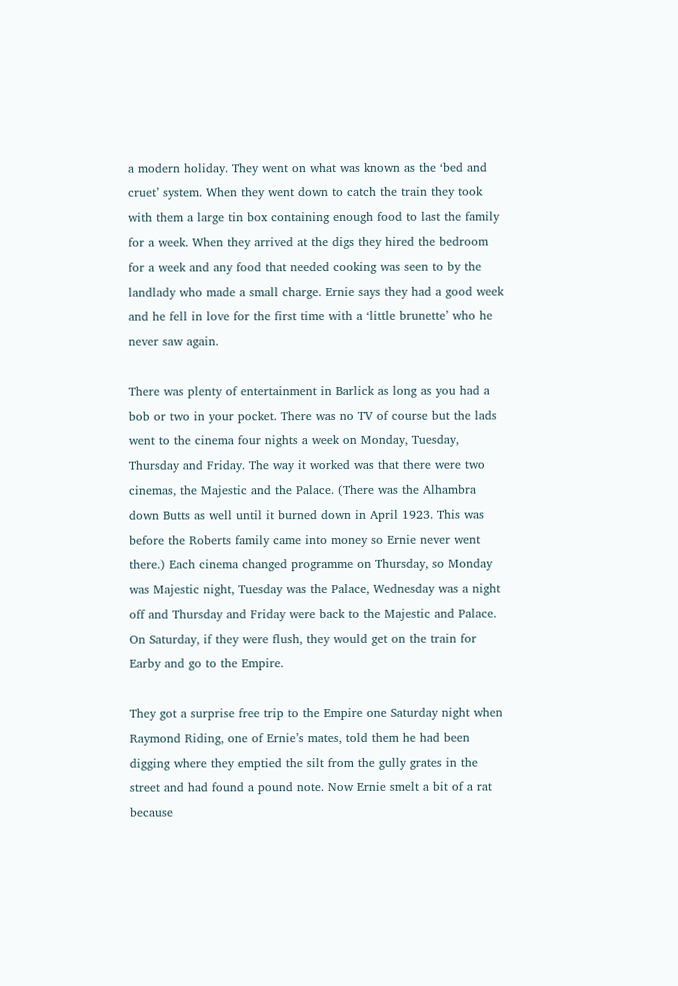a modern holiday. They went on what was known as the ‘bed and cruet’ system. When they went down to catch the train they took with them a large tin box containing enough food to last the family for a week. When they arrived at the digs they hired the bedroom for a week and any food that needed cooking was seen to by the landlady who made a small charge. Ernie says they had a good week and he fell in love for the first time with a ‘little brunette’ who he never saw again.

There was plenty of entertainment in Barlick as long as you had a bob or two in your pocket. There was no TV of course but the lads went to the cinema four nights a week on Monday, Tuesday, Thursday and Friday. The way it worked was that there were two cinemas, the Majestic and the Palace. (There was the Alhambra down Butts as well until it burned down in April 1923. This was before the Roberts family came into money so Ernie never went there.) Each cinema changed programme on Thursday, so Monday was Majestic night, Tuesday was the Palace, Wednesday was a night off and Thursday and Friday were back to the Majestic and Palace. On Saturday, if they were flush, they would get on the train for Earby and go to the Empire.

They got a surprise free trip to the Empire one Saturday night when Raymond Riding, one of Ernie’s mates, told them he had been digging where they emptied the silt from the gully grates in the street and had found a pound note. Now Ernie smelt a bit of a rat because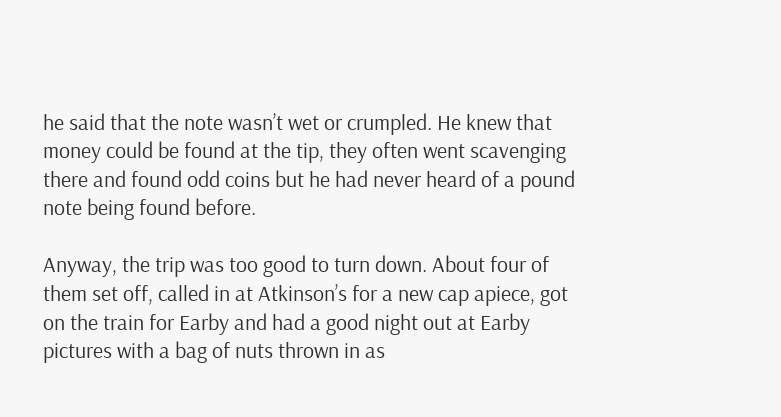he said that the note wasn’t wet or crumpled. He knew that money could be found at the tip, they often went scavenging there and found odd coins but he had never heard of a pound note being found before.

Anyway, the trip was too good to turn down. About four of them set off, called in at Atkinson’s for a new cap apiece, got on the train for Earby and had a good night out at Earby pictures with a bag of nuts thrown in as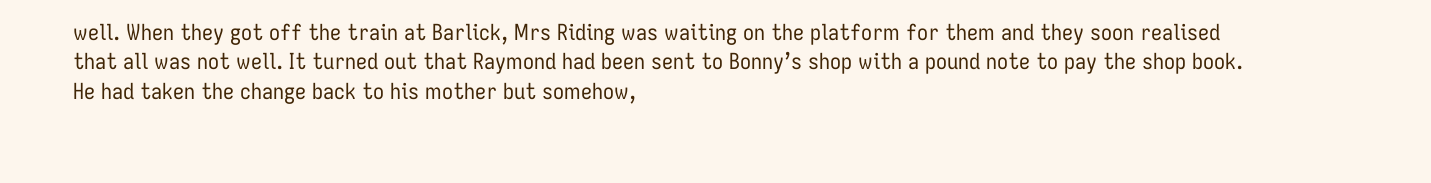well. When they got off the train at Barlick, Mrs Riding was waiting on the platform for them and they soon realised that all was not well. It turned out that Raymond had been sent to Bonny’s shop with a pound note to pay the shop book. He had taken the change back to his mother but somehow,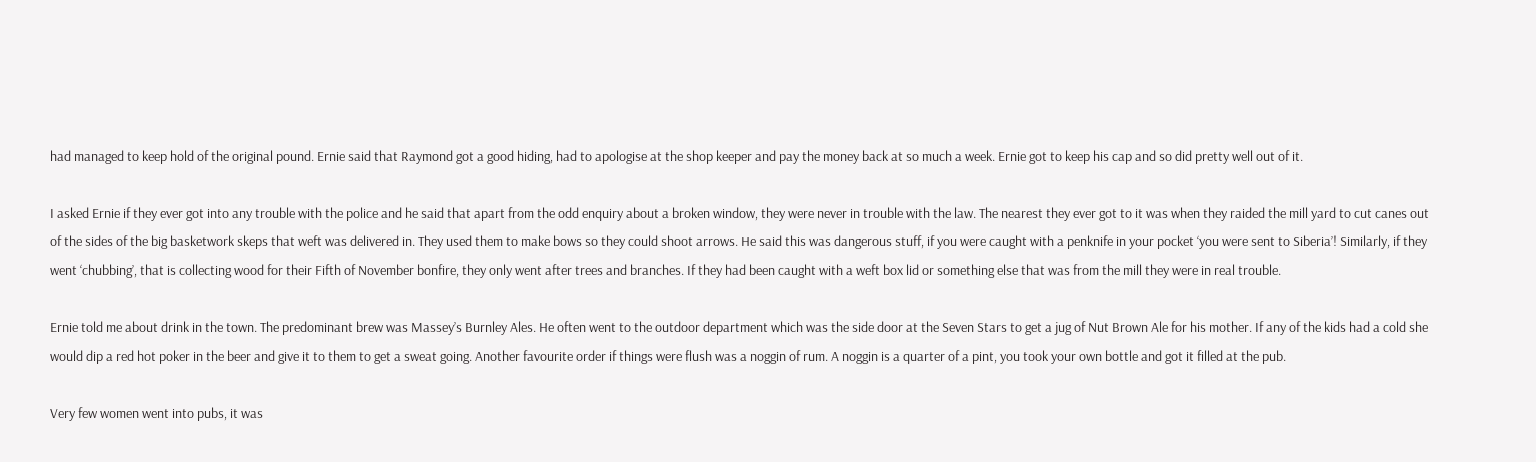had managed to keep hold of the original pound. Ernie said that Raymond got a good hiding, had to apologise at the shop keeper and pay the money back at so much a week. Ernie got to keep his cap and so did pretty well out of it.

I asked Ernie if they ever got into any trouble with the police and he said that apart from the odd enquiry about a broken window, they were never in trouble with the law. The nearest they ever got to it was when they raided the mill yard to cut canes out of the sides of the big basketwork skeps that weft was delivered in. They used them to make bows so they could shoot arrows. He said this was dangerous stuff, if you were caught with a penknife in your pocket ‘you were sent to Siberia’! Similarly, if they went ‘chubbing’, that is collecting wood for their Fifth of November bonfire, they only went after trees and branches. If they had been caught with a weft box lid or something else that was from the mill they were in real trouble.

Ernie told me about drink in the town. The predominant brew was Massey’s Burnley Ales. He often went to the outdoor department which was the side door at the Seven Stars to get a jug of Nut Brown Ale for his mother. If any of the kids had a cold she would dip a red hot poker in the beer and give it to them to get a sweat going. Another favourite order if things were flush was a noggin of rum. A noggin is a quarter of a pint, you took your own bottle and got it filled at the pub.

Very few women went into pubs, it was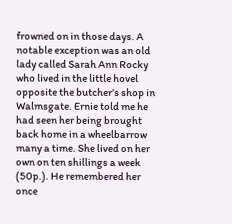frowned on in those days. A notable exception was an old lady called Sarah Ann Rocky who lived in the little hovel opposite the butcher’s shop in Walmsgate. Ernie told me he had seen her being brought back home in a wheelbarrow many a time. She lived on her own on ten shillings a week (50p.). He remembered her once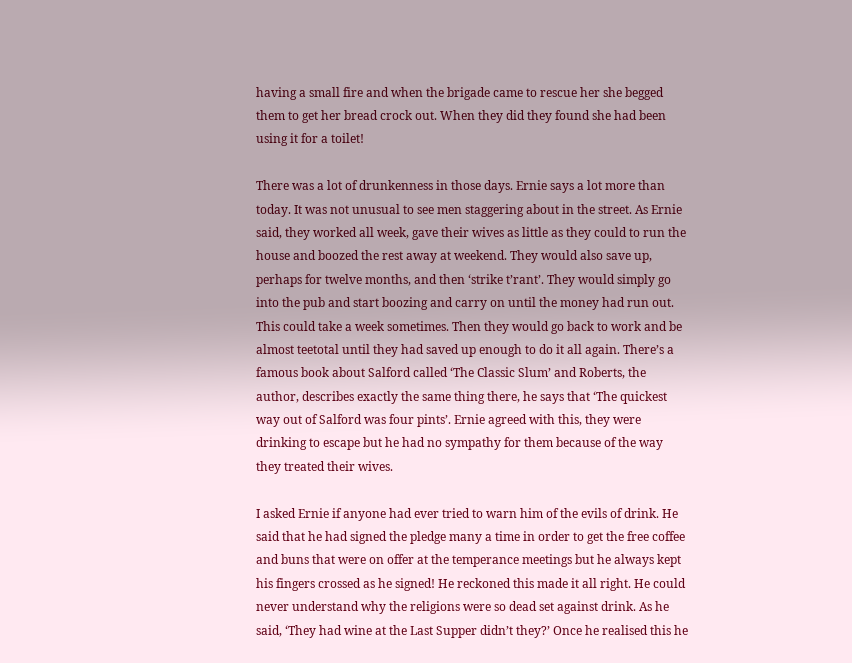having a small fire and when the brigade came to rescue her she begged them to get her bread crock out. When they did they found she had been using it for a toilet!

There was a lot of drunkenness in those days. Ernie says a lot more than today. It was not unusual to see men staggering about in the street. As Ernie said, they worked all week, gave their wives as little as they could to run the house and boozed the rest away at weekend. They would also save up, perhaps for twelve months, and then ‘strike t’rant’. They would simply go into the pub and start boozing and carry on until the money had run out. This could take a week sometimes. Then they would go back to work and be almost teetotal until they had saved up enough to do it all again. There’s a famous book about Salford called ‘The Classic Slum’ and Roberts, the author, describes exactly the same thing there, he says that ‘The quickest way out of Salford was four pints’. Ernie agreed with this, they were drinking to escape but he had no sympathy for them because of the way they treated their wives.

I asked Ernie if anyone had ever tried to warn him of the evils of drink. He said that he had signed the pledge many a time in order to get the free coffee and buns that were on offer at the temperance meetings but he always kept his fingers crossed as he signed! He reckoned this made it all right. He could never understand why the religions were so dead set against drink. As he said, ‘They had wine at the Last Supper didn’t they?’ Once he realised this he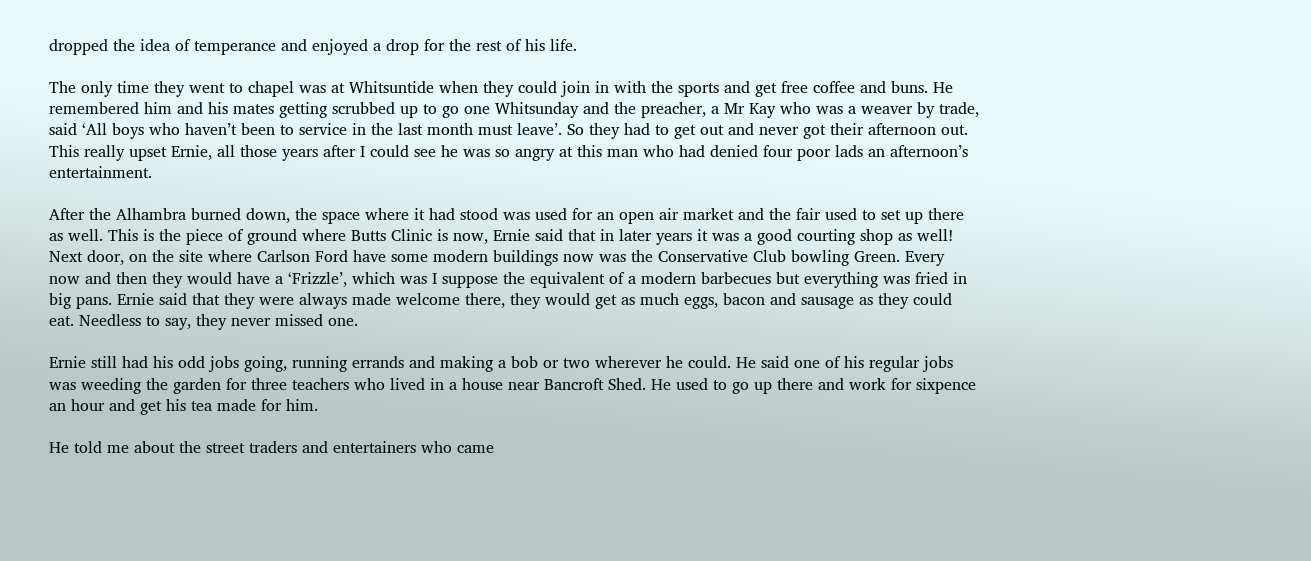dropped the idea of temperance and enjoyed a drop for the rest of his life.

The only time they went to chapel was at Whitsuntide when they could join in with the sports and get free coffee and buns. He remembered him and his mates getting scrubbed up to go one Whitsunday and the preacher, a Mr Kay who was a weaver by trade, said ‘All boys who haven’t been to service in the last month must leave’. So they had to get out and never got their afternoon out. This really upset Ernie, all those years after I could see he was so angry at this man who had denied four poor lads an afternoon’s entertainment.

After the Alhambra burned down, the space where it had stood was used for an open air market and the fair used to set up there as well. This is the piece of ground where Butts Clinic is now, Ernie said that in later years it was a good courting shop as well! Next door, on the site where Carlson Ford have some modern buildings now was the Conservative Club bowling Green. Every now and then they would have a ‘Frizzle’, which was I suppose the equivalent of a modern barbecues but everything was fried in big pans. Ernie said that they were always made welcome there, they would get as much eggs, bacon and sausage as they could eat. Needless to say, they never missed one.

Ernie still had his odd jobs going, running errands and making a bob or two wherever he could. He said one of his regular jobs was weeding the garden for three teachers who lived in a house near Bancroft Shed. He used to go up there and work for sixpence an hour and get his tea made for him.

He told me about the street traders and entertainers who came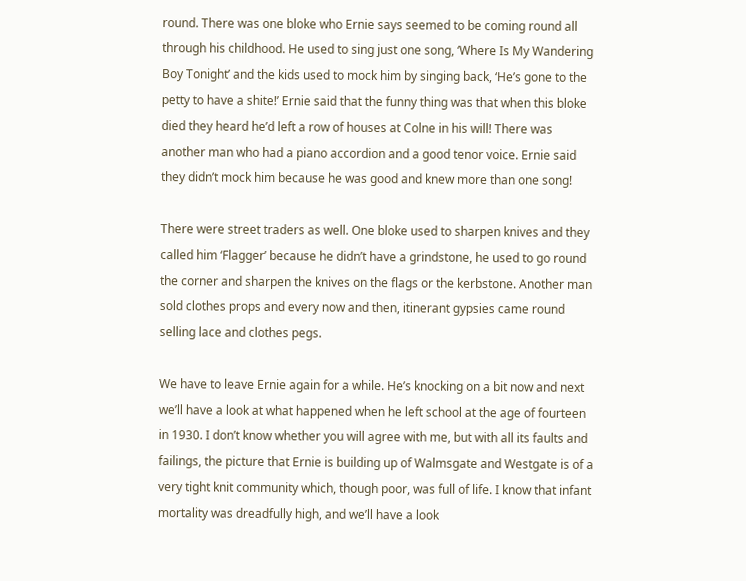round. There was one bloke who Ernie says seemed to be coming round all through his childhood. He used to sing just one song, ‘Where Is My Wandering Boy Tonight’ and the kids used to mock him by singing back, ‘He’s gone to the petty to have a shite!’ Ernie said that the funny thing was that when this bloke died they heard he’d left a row of houses at Colne in his will! There was another man who had a piano accordion and a good tenor voice. Ernie said they didn’t mock him because he was good and knew more than one song!

There were street traders as well. One bloke used to sharpen knives and they called him ‘Flagger’ because he didn’t have a grindstone, he used to go round the corner and sharpen the knives on the flags or the kerbstone. Another man sold clothes props and every now and then, itinerant gypsies came round selling lace and clothes pegs.

We have to leave Ernie again for a while. He’s knocking on a bit now and next we’ll have a look at what happened when he left school at the age of fourteen in 1930. I don’t know whether you will agree with me, but with all its faults and failings, the picture that Ernie is building up of Walmsgate and Westgate is of a very tight knit community which, though poor, was full of life. I know that infant mortality was dreadfully high, and we’ll have a look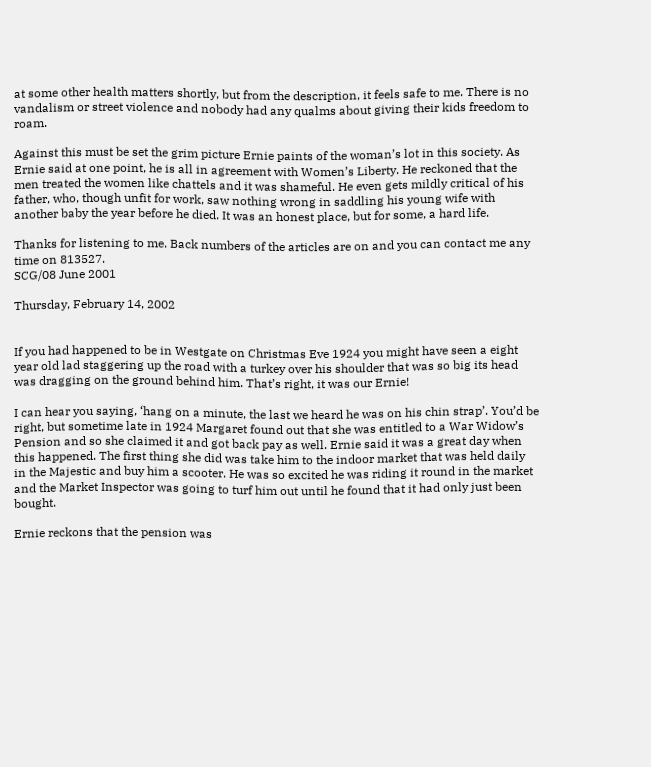at some other health matters shortly, but from the description, it feels safe to me. There is no vandalism or street violence and nobody had any qualms about giving their kids freedom to roam.

Against this must be set the grim picture Ernie paints of the woman’s lot in this society. As Ernie said at one point, he is all in agreement with Women’s Liberty. He reckoned that the men treated the women like chattels and it was shameful. He even gets mildly critical of his father, who, though unfit for work, saw nothing wrong in saddling his young wife with another baby the year before he died. It was an honest place, but for some, a hard life.

Thanks for listening to me. Back numbers of the articles are on and you can contact me any time on 813527.
SCG/08 June 2001

Thursday, February 14, 2002


If you had happened to be in Westgate on Christmas Eve 1924 you might have seen a eight year old lad staggering up the road with a turkey over his shoulder that was so big its head was dragging on the ground behind him. That’s right, it was our Ernie!

I can hear you saying, ‘hang on a minute, the last we heard he was on his chin strap’. You’d be right, but sometime late in 1924 Margaret found out that she was entitled to a War Widow’s Pension and so she claimed it and got back pay as well. Ernie said it was a great day when this happened. The first thing she did was take him to the indoor market that was held daily in the Majestic and buy him a scooter. He was so excited he was riding it round in the market and the Market Inspector was going to turf him out until he found that it had only just been bought.

Ernie reckons that the pension was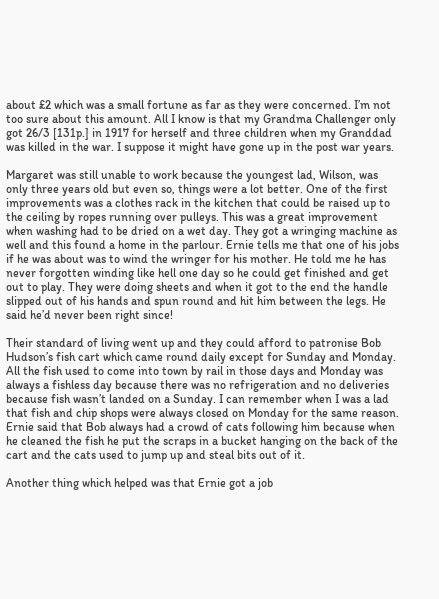about £2 which was a small fortune as far as they were concerned. I’m not too sure about this amount. All I know is that my Grandma Challenger only got 26/3 [131p.] in 1917 for herself and three children when my Granddad was killed in the war. I suppose it might have gone up in the post war years.

Margaret was still unable to work because the youngest lad, Wilson, was only three years old but even so, things were a lot better. One of the first improvements was a clothes rack in the kitchen that could be raised up to the ceiling by ropes running over pulleys. This was a great improvement when washing had to be dried on a wet day. They got a wringing machine as well and this found a home in the parlour. Ernie tells me that one of his jobs if he was about was to wind the wringer for his mother. He told me he has never forgotten winding like hell one day so he could get finished and get out to play. They were doing sheets and when it got to the end the handle slipped out of his hands and spun round and hit him between the legs. He said he’d never been right since!

Their standard of living went up and they could afford to patronise Bob Hudson’s fish cart which came round daily except for Sunday and Monday. All the fish used to come into town by rail in those days and Monday was always a fishless day because there was no refrigeration and no deliveries because fish wasn’t landed on a Sunday. I can remember when I was a lad that fish and chip shops were always closed on Monday for the same reason. Ernie said that Bob always had a crowd of cats following him because when he cleaned the fish he put the scraps in a bucket hanging on the back of the cart and the cats used to jump up and steal bits out of it.

Another thing which helped was that Ernie got a job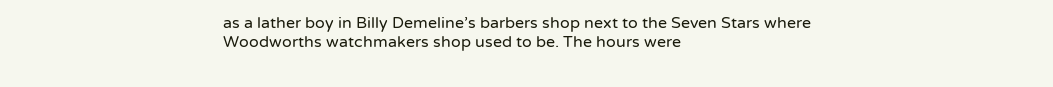as a lather boy in Billy Demeline’s barbers shop next to the Seven Stars where Woodworths watchmakers shop used to be. The hours were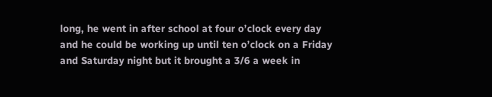long, he went in after school at four o’clock every day and he could be working up until ten o’clock on a Friday and Saturday night but it brought a 3/6 a week in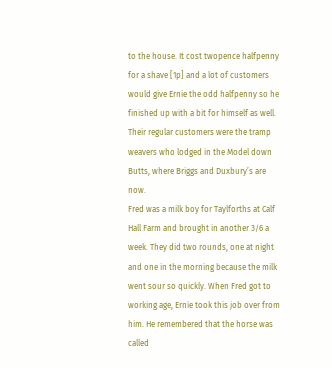to the house. It cost twopence halfpenny for a shave [1p] and a lot of customers would give Ernie the odd halfpenny so he finished up with a bit for himself as well. Their regular customers were the tramp weavers who lodged in the Model down Butts, where Briggs and Duxbury’s are now.
Fred was a milk boy for Taylforths at Calf Hall Farm and brought in another 3/6 a week. They did two rounds, one at night and one in the morning because the milk went sour so quickly. When Fred got to working age, Ernie took this job over from him. He remembered that the horse was called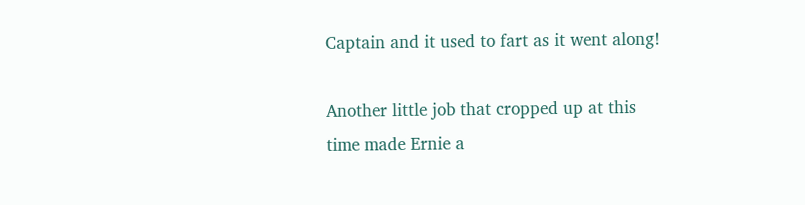Captain and it used to fart as it went along!

Another little job that cropped up at this time made Ernie a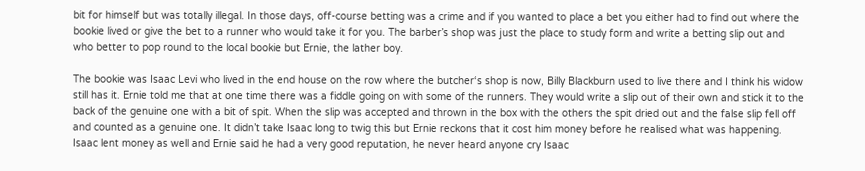bit for himself but was totally illegal. In those days, off-course betting was a crime and if you wanted to place a bet you either had to find out where the bookie lived or give the bet to a runner who would take it for you. The barber’s shop was just the place to study form and write a betting slip out and who better to pop round to the local bookie but Ernie, the lather boy.

The bookie was Isaac Levi who lived in the end house on the row where the butcher‘s shop is now, Billy Blackburn used to live there and I think his widow still has it. Ernie told me that at one time there was a fiddle going on with some of the runners. They would write a slip out of their own and stick it to the back of the genuine one with a bit of spit. When the slip was accepted and thrown in the box with the others the spit dried out and the false slip fell off and counted as a genuine one. It didn’t take Isaac long to twig this but Ernie reckons that it cost him money before he realised what was happening. Isaac lent money as well and Ernie said he had a very good reputation, he never heard anyone cry Isaac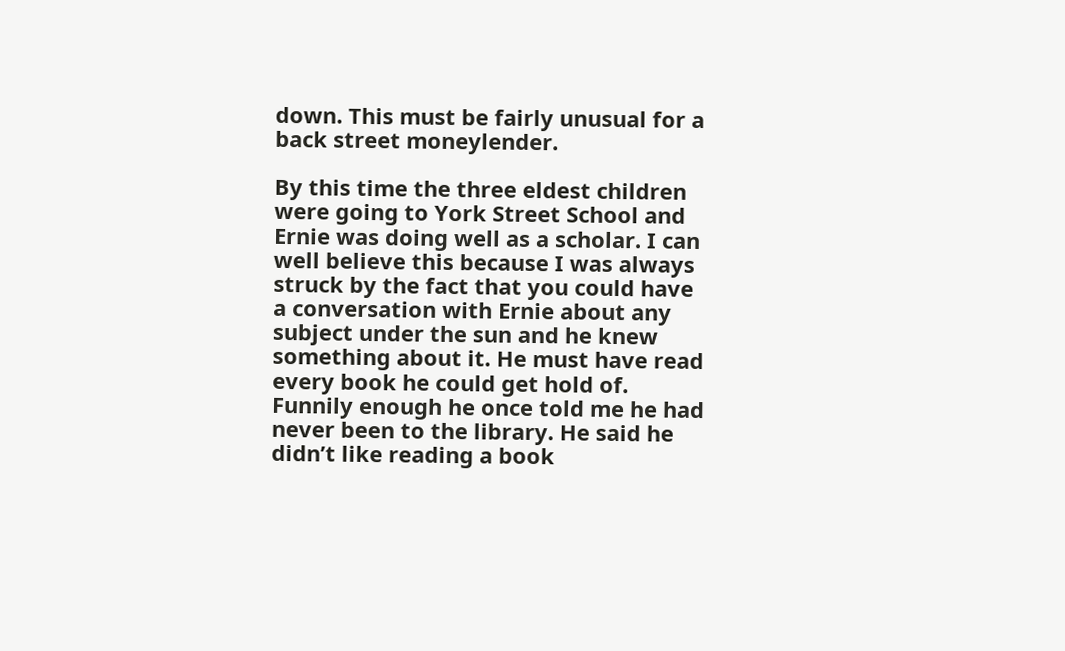down. This must be fairly unusual for a back street moneylender.

By this time the three eldest children were going to York Street School and Ernie was doing well as a scholar. I can well believe this because I was always struck by the fact that you could have a conversation with Ernie about any subject under the sun and he knew something about it. He must have read every book he could get hold of. Funnily enough he once told me he had never been to the library. He said he didn’t like reading a book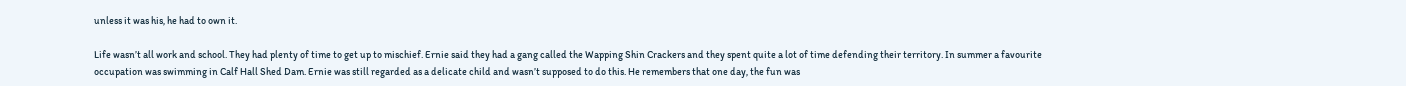unless it was his, he had to own it.

Life wasn’t all work and school. They had plenty of time to get up to mischief. Ernie said they had a gang called the Wapping Shin Crackers and they spent quite a lot of time defending their territory. In summer a favourite occupation was swimming in Calf Hall Shed Dam. Ernie was still regarded as a delicate child and wasn’t supposed to do this. He remembers that one day, the fun was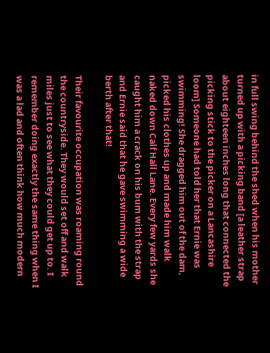in full swing behind the shed when his mother turned up with a picking band [a leather strap about eighteen inches long that connected the picking stick to the picker on a Lancashire loom] Someone had told her that Ernie was swimming! She dragged him out of the dam, picked his clothes up and made him walk naked down Calf Hall Lane. Every few yards she caught him a crack on his bum with the strap and Ernie said that he gave swimming a wide berth after that!

Their favourite occupation was roaming round the countryside. They would set off and walk miles just to see what they could get up to. I remember doing exactly the same thing when I was a lad and often think how much modern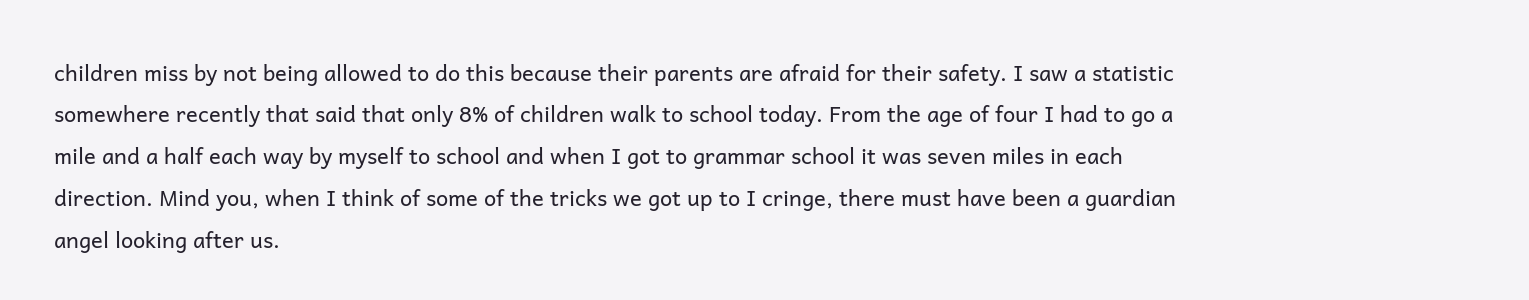children miss by not being allowed to do this because their parents are afraid for their safety. I saw a statistic somewhere recently that said that only 8% of children walk to school today. From the age of four I had to go a mile and a half each way by myself to school and when I got to grammar school it was seven miles in each direction. Mind you, when I think of some of the tricks we got up to I cringe, there must have been a guardian angel looking after us.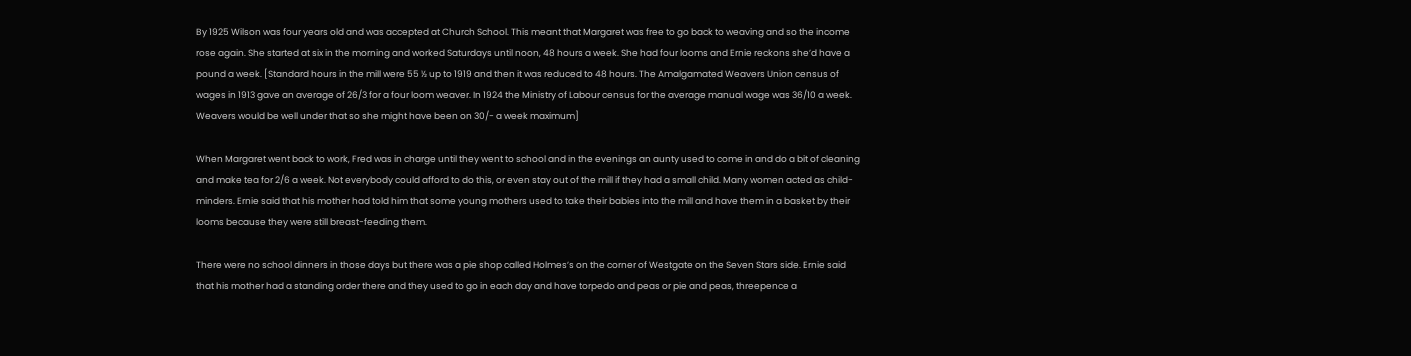By 1925 Wilson was four years old and was accepted at Church School. This meant that Margaret was free to go back to weaving and so the income rose again. She started at six in the morning and worked Saturdays until noon, 48 hours a week. She had four looms and Ernie reckons she’d have a pound a week. [Standard hours in the mill were 55 ½ up to 1919 and then it was reduced to 48 hours. The Amalgamated Weavers Union census of wages in 1913 gave an average of 26/3 for a four loom weaver. In 1924 the Ministry of Labour census for the average manual wage was 36/10 a week. Weavers would be well under that so she might have been on 30/- a week maximum]

When Margaret went back to work, Fred was in charge until they went to school and in the evenings an aunty used to come in and do a bit of cleaning and make tea for 2/6 a week. Not everybody could afford to do this, or even stay out of the mill if they had a small child. Many women acted as child-minders. Ernie said that his mother had told him that some young mothers used to take their babies into the mill and have them in a basket by their looms because they were still breast-feeding them.

There were no school dinners in those days but there was a pie shop called Holmes’s on the corner of Westgate on the Seven Stars side. Ernie said that his mother had a standing order there and they used to go in each day and have torpedo and peas or pie and peas, threepence a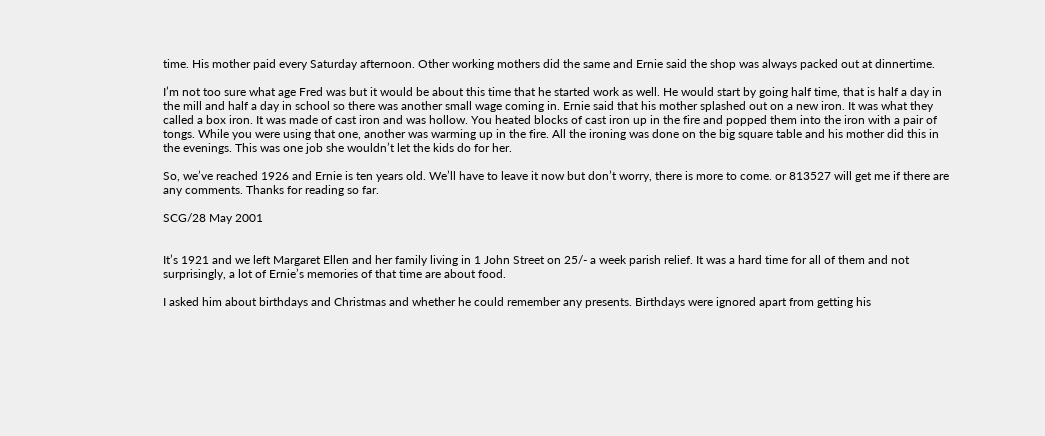time. His mother paid every Saturday afternoon. Other working mothers did the same and Ernie said the shop was always packed out at dinnertime.

I’m not too sure what age Fred was but it would be about this time that he started work as well. He would start by going half time, that is half a day in the mill and half a day in school so there was another small wage coming in. Ernie said that his mother splashed out on a new iron. It was what they called a box iron. It was made of cast iron and was hollow. You heated blocks of cast iron up in the fire and popped them into the iron with a pair of tongs. While you were using that one, another was warming up in the fire. All the ironing was done on the big square table and his mother did this in the evenings. This was one job she wouldn’t let the kids do for her.

So, we’ve reached 1926 and Ernie is ten years old. We’ll have to leave it now but don’t worry, there is more to come. or 813527 will get me if there are any comments. Thanks for reading so far.

SCG/28 May 2001


It’s 1921 and we left Margaret Ellen and her family living in 1 John Street on 25/- a week parish relief. It was a hard time for all of them and not surprisingly, a lot of Ernie’s memories of that time are about food.

I asked him about birthdays and Christmas and whether he could remember any presents. Birthdays were ignored apart from getting his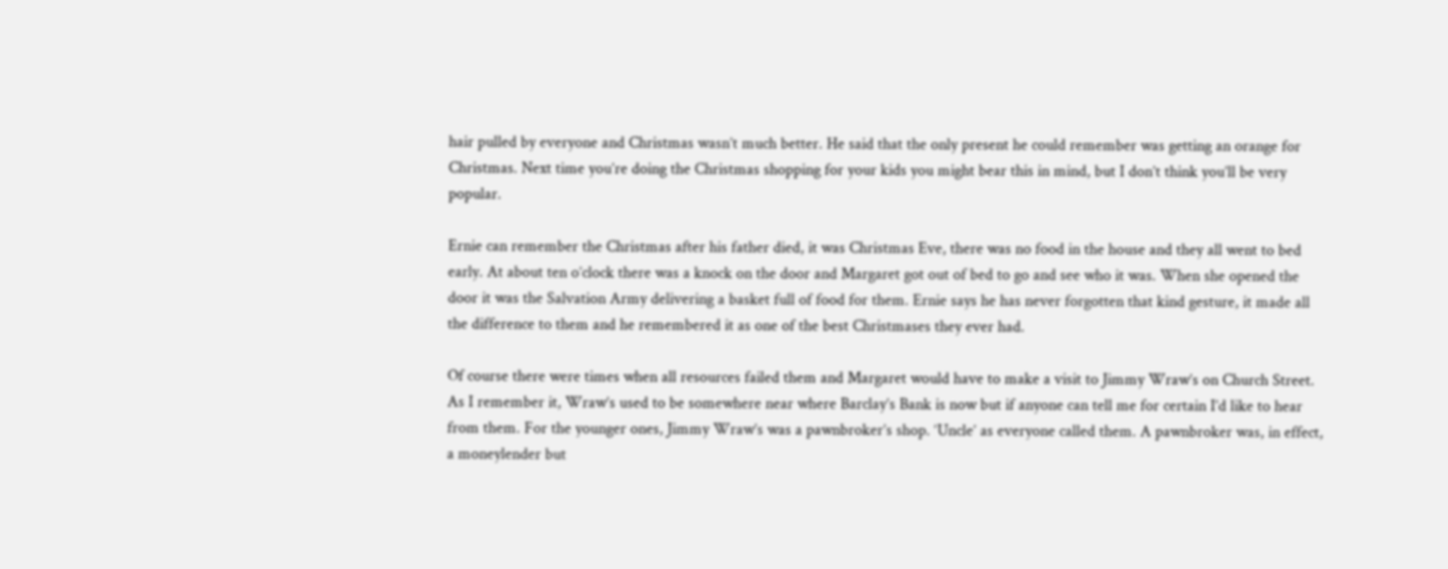hair pulled by everyone and Christmas wasn’t much better. He said that the only present he could remember was getting an orange for Christmas. Next time you’re doing the Christmas shopping for your kids you might bear this in mind, but I don’t think you’ll be very popular.

Ernie can remember the Christmas after his father died, it was Christmas Eve, there was no food in the house and they all went to bed early. At about ten o’clock there was a knock on the door and Margaret got out of bed to go and see who it was. When she opened the door it was the Salvation Army delivering a basket full of food for them. Ernie says he has never forgotten that kind gesture, it made all the difference to them and he remembered it as one of the best Christmases they ever had.

Of course there were times when all resources failed them and Margaret would have to make a visit to Jimmy Wraw’s on Church Street. As I remember it, Wraw’s used to be somewhere near where Barclay’s Bank is now but if anyone can tell me for certain I’d like to hear from them. For the younger ones, Jimmy Wraw’s was a pawnbroker’s shop. ‘Uncle’ as everyone called them. A pawnbroker was, in effect, a moneylender but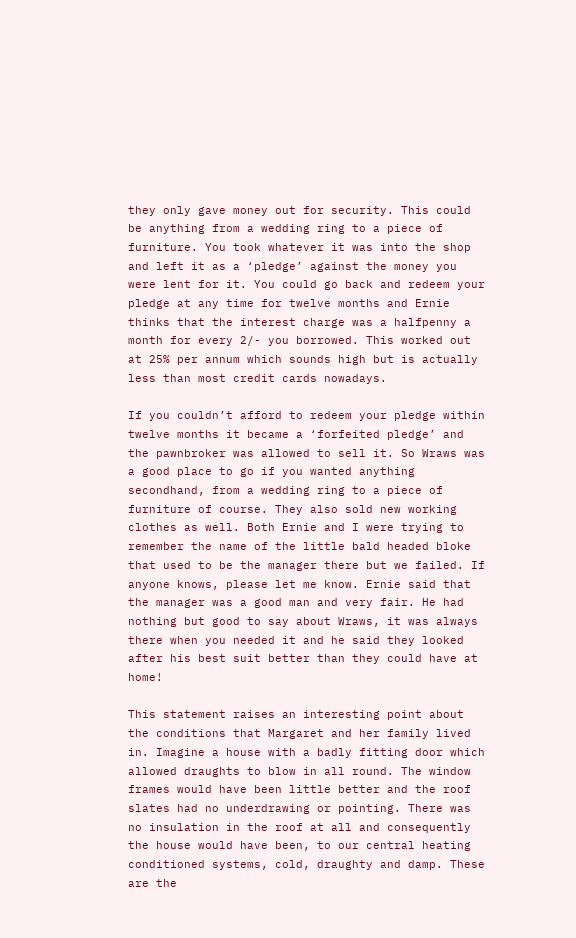they only gave money out for security. This could be anything from a wedding ring to a piece of furniture. You took whatever it was into the shop and left it as a ‘pledge’ against the money you were lent for it. You could go back and redeem your pledge at any time for twelve months and Ernie thinks that the interest charge was a halfpenny a month for every 2/- you borrowed. This worked out at 25% per annum which sounds high but is actually less than most credit cards nowadays.

If you couldn’t afford to redeem your pledge within twelve months it became a ‘forfeited pledge’ and the pawnbroker was allowed to sell it. So Wraws was a good place to go if you wanted anything secondhand, from a wedding ring to a piece of furniture of course. They also sold new working clothes as well. Both Ernie and I were trying to remember the name of the little bald headed bloke that used to be the manager there but we failed. If anyone knows, please let me know. Ernie said that the manager was a good man and very fair. He had nothing but good to say about Wraws, it was always there when you needed it and he said they looked after his best suit better than they could have at home!

This statement raises an interesting point about the conditions that Margaret and her family lived in. Imagine a house with a badly fitting door which allowed draughts to blow in all round. The window frames would have been little better and the roof slates had no underdrawing or pointing. There was no insulation in the roof at all and consequently the house would have been, to our central heating conditioned systems, cold, draughty and damp. These are the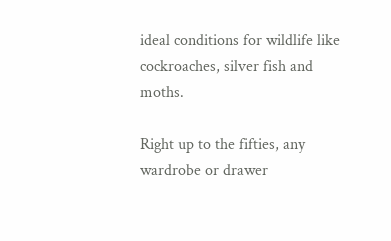ideal conditions for wildlife like cockroaches, silver fish and moths.

Right up to the fifties, any wardrobe or drawer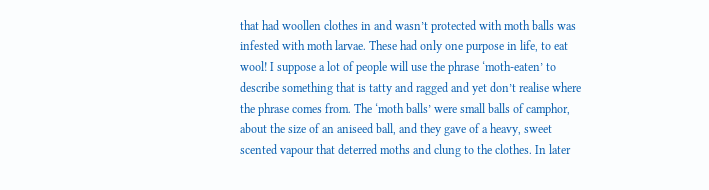that had woollen clothes in and wasn’t protected with moth balls was infested with moth larvae. These had only one purpose in life, to eat wool! I suppose a lot of people will use the phrase ‘moth-eaten’ to describe something that is tatty and ragged and yet don’t realise where the phrase comes from. The ‘moth balls’ were small balls of camphor, about the size of an aniseed ball, and they gave of a heavy, sweet scented vapour that deterred moths and clung to the clothes. In later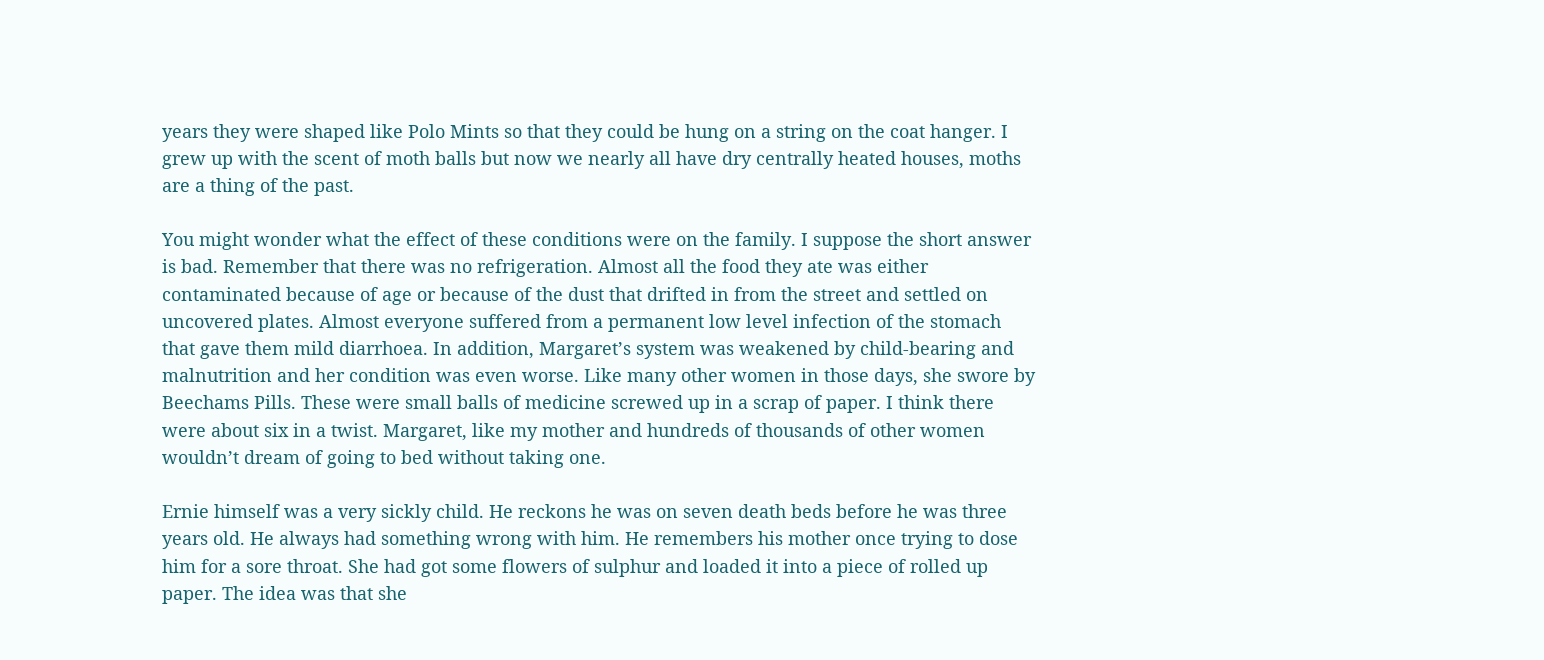years they were shaped like Polo Mints so that they could be hung on a string on the coat hanger. I grew up with the scent of moth balls but now we nearly all have dry centrally heated houses, moths are a thing of the past.

You might wonder what the effect of these conditions were on the family. I suppose the short answer is bad. Remember that there was no refrigeration. Almost all the food they ate was either contaminated because of age or because of the dust that drifted in from the street and settled on uncovered plates. Almost everyone suffered from a permanent low level infection of the stomach that gave them mild diarrhoea. In addition, Margaret’s system was weakened by child-bearing and malnutrition and her condition was even worse. Like many other women in those days, she swore by Beechams Pills. These were small balls of medicine screwed up in a scrap of paper. I think there were about six in a twist. Margaret, like my mother and hundreds of thousands of other women wouldn’t dream of going to bed without taking one.

Ernie himself was a very sickly child. He reckons he was on seven death beds before he was three years old. He always had something wrong with him. He remembers his mother once trying to dose him for a sore throat. She had got some flowers of sulphur and loaded it into a piece of rolled up paper. The idea was that she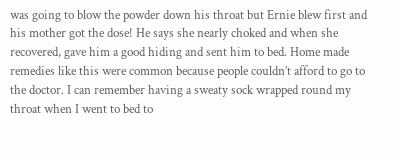was going to blow the powder down his throat but Ernie blew first and his mother got the dose! He says she nearly choked and when she recovered, gave him a good hiding and sent him to bed. Home made remedies like this were common because people couldn’t afford to go to the doctor. I can remember having a sweaty sock wrapped round my throat when I went to bed to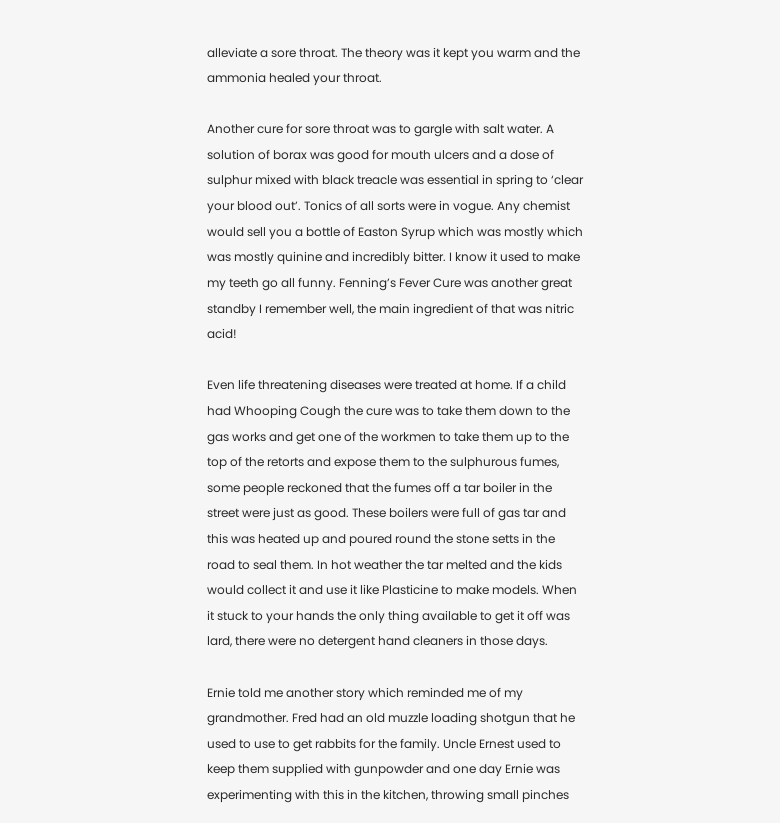alleviate a sore throat. The theory was it kept you warm and the ammonia healed your throat.

Another cure for sore throat was to gargle with salt water. A solution of borax was good for mouth ulcers and a dose of sulphur mixed with black treacle was essential in spring to ‘clear your blood out’. Tonics of all sorts were in vogue. Any chemist would sell you a bottle of Easton Syrup which was mostly which was mostly quinine and incredibly bitter. I know it used to make my teeth go all funny. Fenning’s Fever Cure was another great standby I remember well, the main ingredient of that was nitric acid!

Even life threatening diseases were treated at home. If a child had Whooping Cough the cure was to take them down to the gas works and get one of the workmen to take them up to the top of the retorts and expose them to the sulphurous fumes, some people reckoned that the fumes off a tar boiler in the street were just as good. These boilers were full of gas tar and this was heated up and poured round the stone setts in the road to seal them. In hot weather the tar melted and the kids would collect it and use it like Plasticine to make models. When it stuck to your hands the only thing available to get it off was lard, there were no detergent hand cleaners in those days.

Ernie told me another story which reminded me of my grandmother. Fred had an old muzzle loading shotgun that he used to use to get rabbits for the family. Uncle Ernest used to keep them supplied with gunpowder and one day Ernie was experimenting with this in the kitchen, throwing small pinches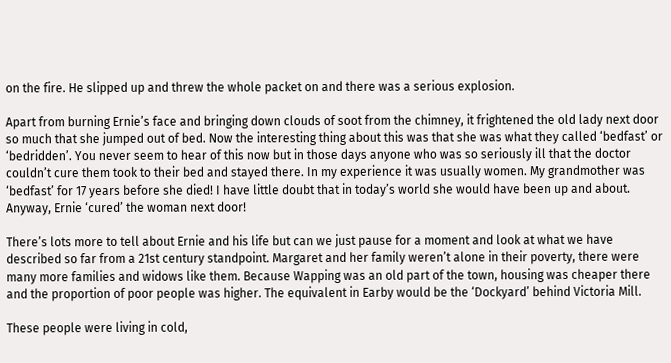on the fire. He slipped up and threw the whole packet on and there was a serious explosion.

Apart from burning Ernie’s face and bringing down clouds of soot from the chimney, it frightened the old lady next door so much that she jumped out of bed. Now the interesting thing about this was that she was what they called ‘bedfast’ or ‘bedridden’. You never seem to hear of this now but in those days anyone who was so seriously ill that the doctor couldn’t cure them took to their bed and stayed there. In my experience it was usually women. My grandmother was ‘bedfast’ for 17 years before she died! I have little doubt that in today’s world she would have been up and about. Anyway, Ernie ‘cured’ the woman next door!

There’s lots more to tell about Ernie and his life but can we just pause for a moment and look at what we have described so far from a 21st century standpoint. Margaret and her family weren’t alone in their poverty, there were many more families and widows like them. Because Wapping was an old part of the town, housing was cheaper there and the proportion of poor people was higher. The equivalent in Earby would be the ‘Dockyard’ behind Victoria Mill.

These people were living in cold,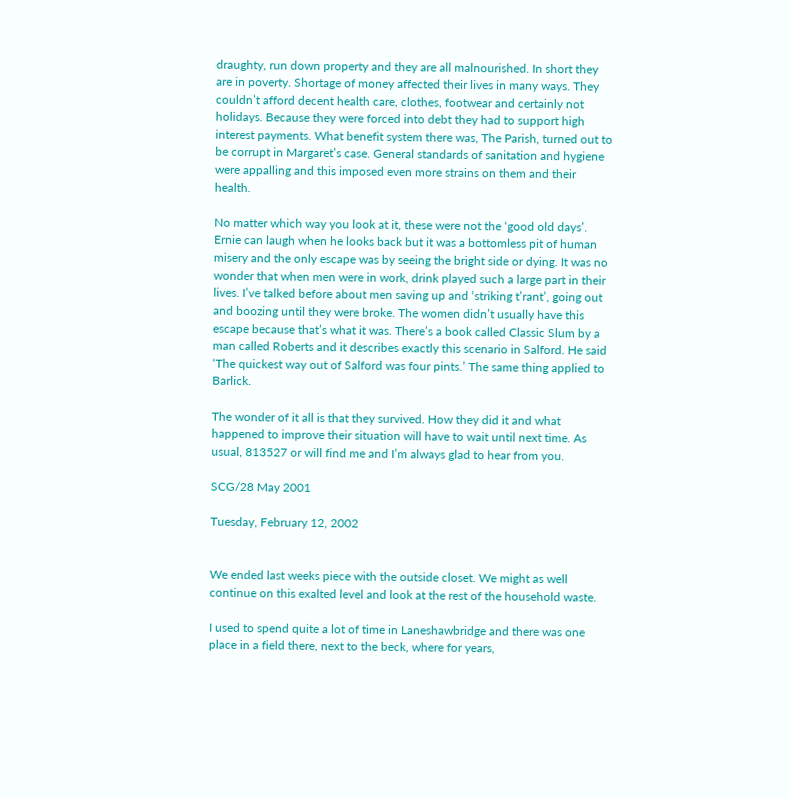draughty, run down property and they are all malnourished. In short they are in poverty. Shortage of money affected their lives in many ways. They couldn’t afford decent health care, clothes, footwear and certainly not holidays. Because they were forced into debt they had to support high interest payments. What benefit system there was, The Parish, turned out to be corrupt in Margaret’s case. General standards of sanitation and hygiene were appalling and this imposed even more strains on them and their health.

No matter which way you look at it, these were not the ‘good old days’. Ernie can laugh when he looks back but it was a bottomless pit of human misery and the only escape was by seeing the bright side or dying. It was no wonder that when men were in work, drink played such a large part in their lives. I’ve talked before about men saving up and ‘striking t’rant’, going out and boozing until they were broke. The women didn’t usually have this escape because that’s what it was. There’s a book called Classic Slum by a man called Roberts and it describes exactly this scenario in Salford. He said ‘The quickest way out of Salford was four pints.’ The same thing applied to Barlick.

The wonder of it all is that they survived. How they did it and what happened to improve their situation will have to wait until next time. As usual, 813527 or will find me and I’m always glad to hear from you.

SCG/28 May 2001

Tuesday, February 12, 2002


We ended last weeks piece with the outside closet. We might as well continue on this exalted level and look at the rest of the household waste.

I used to spend quite a lot of time in Laneshawbridge and there was one place in a field there, next to the beck, where for years,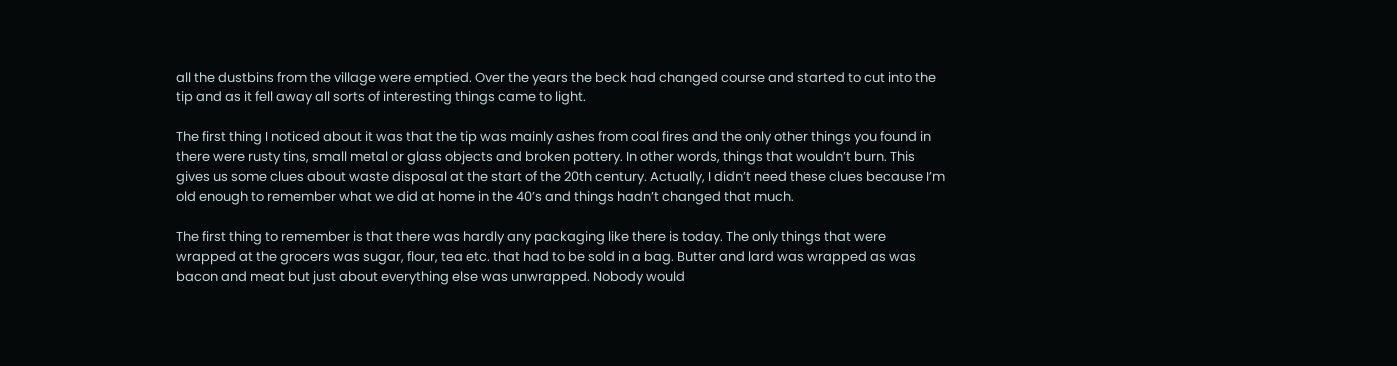all the dustbins from the village were emptied. Over the years the beck had changed course and started to cut into the tip and as it fell away all sorts of interesting things came to light.

The first thing I noticed about it was that the tip was mainly ashes from coal fires and the only other things you found in there were rusty tins, small metal or glass objects and broken pottery. In other words, things that wouldn’t burn. This gives us some clues about waste disposal at the start of the 20th century. Actually, I didn’t need these clues because I’m old enough to remember what we did at home in the 40’s and things hadn’t changed that much.

The first thing to remember is that there was hardly any packaging like there is today. The only things that were wrapped at the grocers was sugar, flour, tea etc. that had to be sold in a bag. Butter and lard was wrapped as was bacon and meat but just about everything else was unwrapped. Nobody would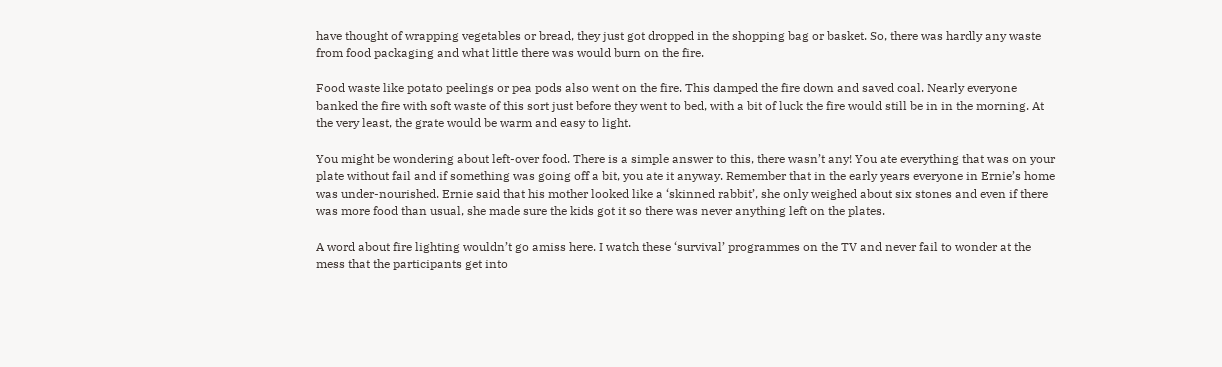have thought of wrapping vegetables or bread, they just got dropped in the shopping bag or basket. So, there was hardly any waste from food packaging and what little there was would burn on the fire.

Food waste like potato peelings or pea pods also went on the fire. This damped the fire down and saved coal. Nearly everyone banked the fire with soft waste of this sort just before they went to bed, with a bit of luck the fire would still be in in the morning. At the very least, the grate would be warm and easy to light.

You might be wondering about left-over food. There is a simple answer to this, there wasn’t any! You ate everything that was on your plate without fail and if something was going off a bit, you ate it anyway. Remember that in the early years everyone in Ernie’s home was under-nourished. Ernie said that his mother looked like a ‘skinned rabbit’, she only weighed about six stones and even if there was more food than usual, she made sure the kids got it so there was never anything left on the plates.

A word about fire lighting wouldn’t go amiss here. I watch these ‘survival’ programmes on the TV and never fail to wonder at the mess that the participants get into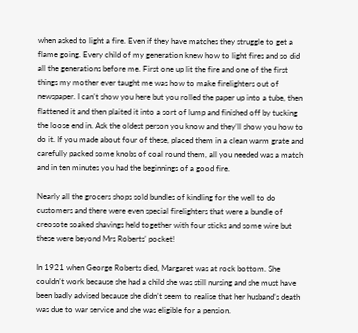when asked to light a fire. Even if they have matches they struggle to get a flame going. Every child of my generation knew how to light fires and so did all the generations before me. First one up lit the fire and one of the first things my mother ever taught me was how to make firelighters out of newspaper. I can’t show you here but you rolled the paper up into a tube, then flattened it and then plaited it into a sort of lump and finished off by tucking the loose end in. Ask the oldest person you know and they’ll show you how to do it. If you made about four of these, placed them in a clean warm grate and carefully packed some knobs of coal round them, all you needed was a match and in ten minutes you had the beginnings of a good fire.

Nearly all the grocers shops sold bundles of kindling for the well to do customers and there were even special firelighters that were a bundle of creosote soaked shavings held together with four sticks and some wire but these were beyond Mrs Roberts’ pocket!

In 1921 when George Roberts died, Margaret was at rock bottom. She couldn’t work because she had a child she was still nursing and she must have been badly advised because she didn’t seem to realise that her husband’s death was due to war service and she was eligible for a pension.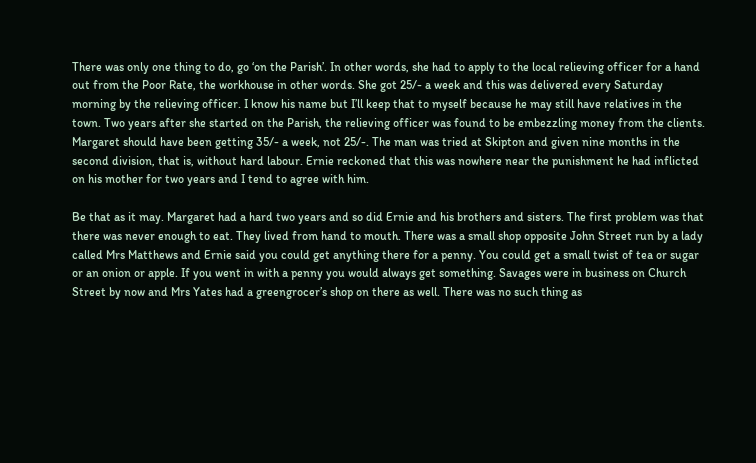There was only one thing to do, go ‘on the Parish’. In other words, she had to apply to the local relieving officer for a hand out from the Poor Rate, the workhouse in other words. She got 25/- a week and this was delivered every Saturday morning by the relieving officer. I know his name but I’ll keep that to myself because he may still have relatives in the town. Two years after she started on the Parish, the relieving officer was found to be embezzling money from the clients. Margaret should have been getting 35/- a week, not 25/-. The man was tried at Skipton and given nine months in the second division, that is, without hard labour. Ernie reckoned that this was nowhere near the punishment he had inflicted on his mother for two years and I tend to agree with him.

Be that as it may. Margaret had a hard two years and so did Ernie and his brothers and sisters. The first problem was that there was never enough to eat. They lived from hand to mouth. There was a small shop opposite John Street run by a lady called Mrs Matthews and Ernie said you could get anything there for a penny. You could get a small twist of tea or sugar or an onion or apple. If you went in with a penny you would always get something. Savages were in business on Church Street by now and Mrs Yates had a greengrocer’s shop on there as well. There was no such thing as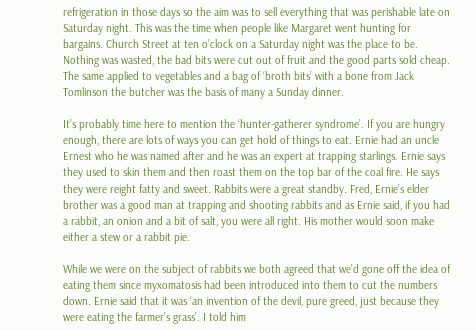refrigeration in those days so the aim was to sell everything that was perishable late on Saturday night. This was the time when people like Margaret went hunting for bargains. Church Street at ten o’clock on a Saturday night was the place to be. Nothing was wasted, the bad bits were cut out of fruit and the good parts sold cheap. The same applied to vegetables and a bag of ‘broth bits’ with a bone from Jack Tomlinson the butcher was the basis of many a Sunday dinner.

It’s probably time here to mention the ‘hunter-gatherer syndrome’. If you are hungry enough, there are lots of ways you can get hold of things to eat. Ernie had an uncle Ernest who he was named after and he was an expert at trapping starlings. Ernie says they used to skin them and then roast them on the top bar of the coal fire. He says they were reight fatty and sweet. Rabbits were a great standby. Fred, Ernie’s elder brother was a good man at trapping and shooting rabbits and as Ernie said, if you had a rabbit, an onion and a bit of salt, you were all right. His mother would soon make either a stew or a rabbit pie.

While we were on the subject of rabbits we both agreed that we’d gone off the idea of eating them since myxomatosis had been introduced into them to cut the numbers down. Ernie said that it was ‘an invention of the devil, pure greed, just because they were eating the farmer’s grass’. I told him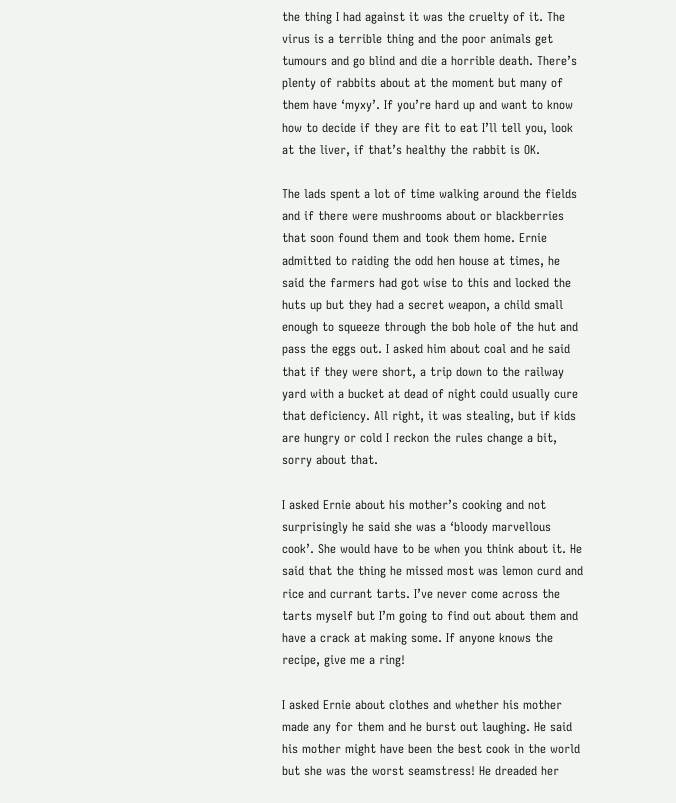the thing I had against it was the cruelty of it. The virus is a terrible thing and the poor animals get tumours and go blind and die a horrible death. There’s plenty of rabbits about at the moment but many of them have ‘myxy’. If you’re hard up and want to know how to decide if they are fit to eat I’ll tell you, look at the liver, if that’s healthy the rabbit is OK.

The lads spent a lot of time walking around the fields and if there were mushrooms about or blackberries that soon found them and took them home. Ernie admitted to raiding the odd hen house at times, he said the farmers had got wise to this and locked the huts up but they had a secret weapon, a child small enough to squeeze through the bob hole of the hut and pass the eggs out. I asked him about coal and he said that if they were short, a trip down to the railway yard with a bucket at dead of night could usually cure that deficiency. All right, it was stealing, but if kids are hungry or cold I reckon the rules change a bit, sorry about that.

I asked Ernie about his mother’s cooking and not surprisingly he said she was a ‘bloody marvellous cook’. She would have to be when you think about it. He said that the thing he missed most was lemon curd and rice and currant tarts. I’ve never come across the tarts myself but I’m going to find out about them and have a crack at making some. If anyone knows the recipe, give me a ring!

I asked Ernie about clothes and whether his mother made any for them and he burst out laughing. He said his mother might have been the best cook in the world but she was the worst seamstress! He dreaded her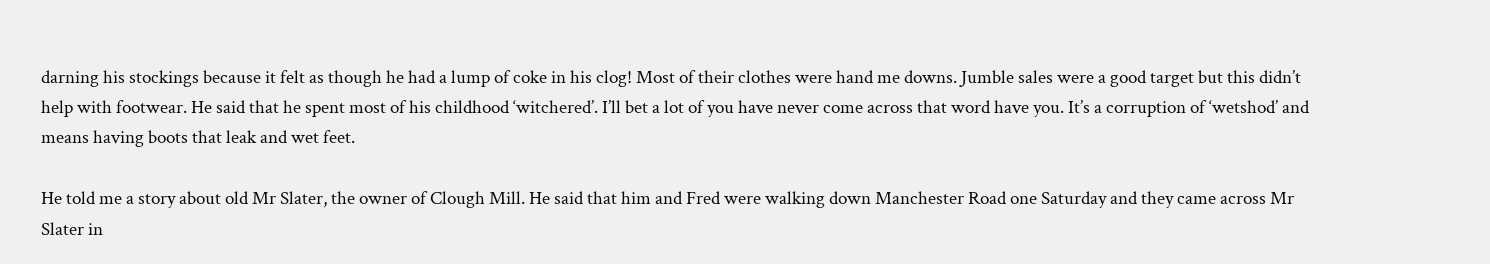darning his stockings because it felt as though he had a lump of coke in his clog! Most of their clothes were hand me downs. Jumble sales were a good target but this didn’t help with footwear. He said that he spent most of his childhood ‘witchered’. I’ll bet a lot of you have never come across that word have you. It’s a corruption of ‘wetshod’ and means having boots that leak and wet feet.

He told me a story about old Mr Slater, the owner of Clough Mill. He said that him and Fred were walking down Manchester Road one Saturday and they came across Mr Slater in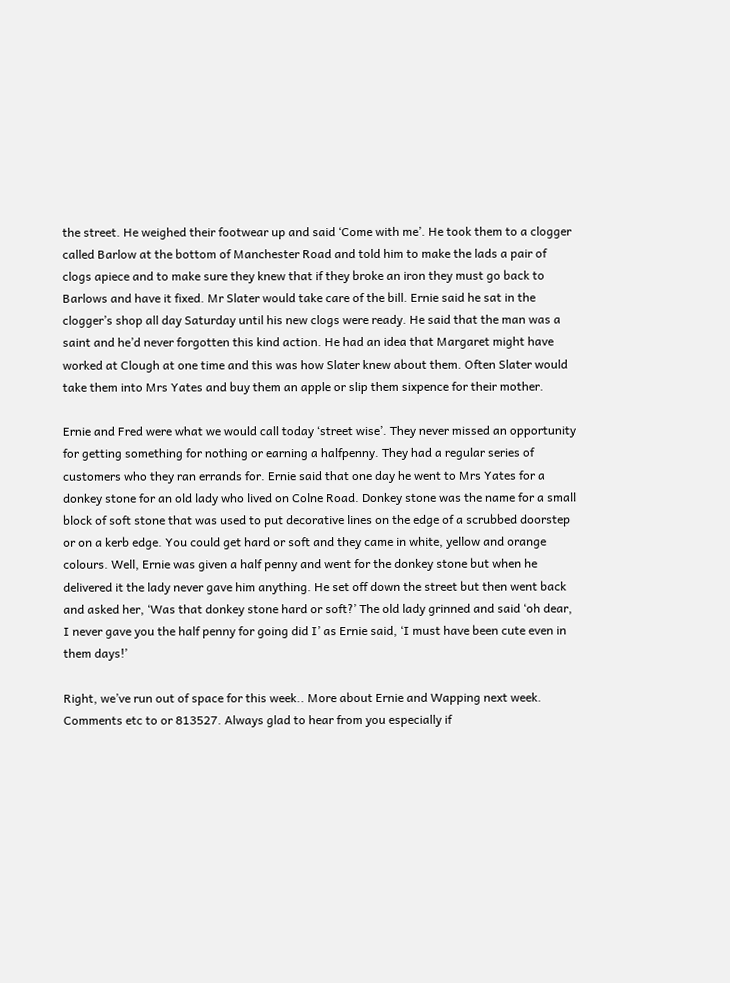the street. He weighed their footwear up and said ‘Come with me’. He took them to a clogger called Barlow at the bottom of Manchester Road and told him to make the lads a pair of clogs apiece and to make sure they knew that if they broke an iron they must go back to Barlows and have it fixed. Mr Slater would take care of the bill. Ernie said he sat in the clogger’s shop all day Saturday until his new clogs were ready. He said that the man was a saint and he’d never forgotten this kind action. He had an idea that Margaret might have worked at Clough at one time and this was how Slater knew about them. Often Slater would take them into Mrs Yates and buy them an apple or slip them sixpence for their mother.

Ernie and Fred were what we would call today ‘street wise’. They never missed an opportunity for getting something for nothing or earning a halfpenny. They had a regular series of customers who they ran errands for. Ernie said that one day he went to Mrs Yates for a donkey stone for an old lady who lived on Colne Road. Donkey stone was the name for a small block of soft stone that was used to put decorative lines on the edge of a scrubbed doorstep or on a kerb edge. You could get hard or soft and they came in white, yellow and orange colours. Well, Ernie was given a half penny and went for the donkey stone but when he delivered it the lady never gave him anything. He set off down the street but then went back and asked her, ‘Was that donkey stone hard or soft?’ The old lady grinned and said ‘oh dear, I never gave you the half penny for going did I’ as Ernie said, ‘I must have been cute even in them days!’

Right, we’ve run out of space for this week.. More about Ernie and Wapping next week. Comments etc to or 813527. Always glad to hear from you especially if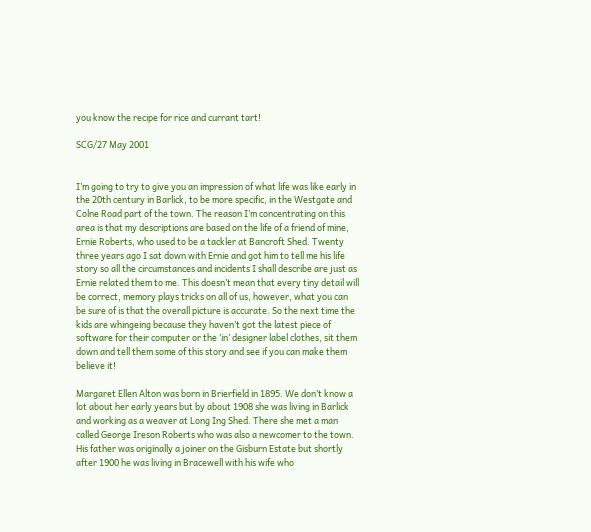you know the recipe for rice and currant tart!

SCG/27 May 2001


I’m going to try to give you an impression of what life was like early in the 20th century in Barlick, to be more specific, in the Westgate and Colne Road part of the town. The reason I’m concentrating on this area is that my descriptions are based on the life of a friend of mine, Ernie Roberts, who used to be a tackler at Bancroft Shed. Twenty three years ago I sat down with Ernie and got him to tell me his life story so all the circumstances and incidents I shall describe are just as Ernie related them to me. This doesn’t mean that every tiny detail will be correct, memory plays tricks on all of us, however, what you can be sure of is that the overall picture is accurate. So the next time the kids are whingeing because they haven’t got the latest piece of software for their computer or the ‘in’ designer label clothes, sit them down and tell them some of this story and see if you can make them believe it!

Margaret Ellen Alton was born in Brierfield in 1895. We don’t know a lot about her early years but by about 1908 she was living in Barlick and working as a weaver at Long Ing Shed. There she met a man called George Ireson Roberts who was also a newcomer to the town. His father was originally a joiner on the Gisburn Estate but shortly after 1900 he was living in Bracewell with his wife who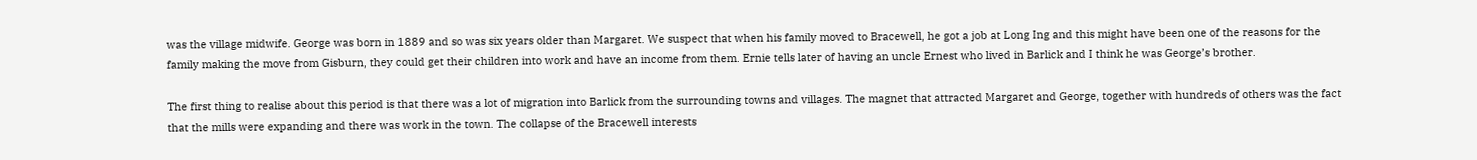was the village midwife. George was born in 1889 and so was six years older than Margaret. We suspect that when his family moved to Bracewell, he got a job at Long Ing and this might have been one of the reasons for the family making the move from Gisburn, they could get their children into work and have an income from them. Ernie tells later of having an uncle Ernest who lived in Barlick and I think he was George’s brother.

The first thing to realise about this period is that there was a lot of migration into Barlick from the surrounding towns and villages. The magnet that attracted Margaret and George, together with hundreds of others was the fact that the mills were expanding and there was work in the town. The collapse of the Bracewell interests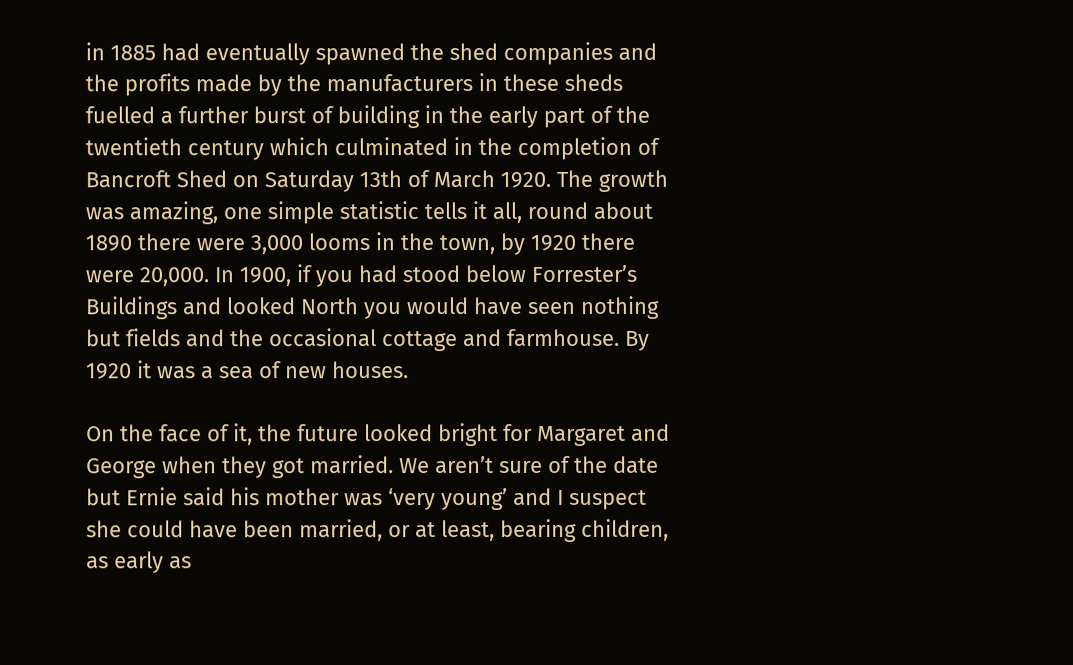in 1885 had eventually spawned the shed companies and the profits made by the manufacturers in these sheds fuelled a further burst of building in the early part of the twentieth century which culminated in the completion of Bancroft Shed on Saturday 13th of March 1920. The growth was amazing, one simple statistic tells it all, round about 1890 there were 3,000 looms in the town, by 1920 there were 20,000. In 1900, if you had stood below Forrester’s Buildings and looked North you would have seen nothing but fields and the occasional cottage and farmhouse. By 1920 it was a sea of new houses.

On the face of it, the future looked bright for Margaret and George when they got married. We aren’t sure of the date but Ernie said his mother was ‘very young’ and I suspect she could have been married, or at least, bearing children, as early as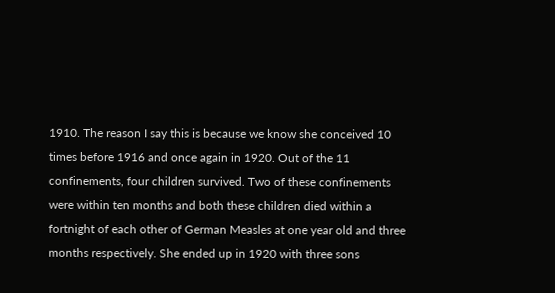1910. The reason I say this is because we know she conceived 10 times before 1916 and once again in 1920. Out of the 11 confinements, four children survived. Two of these confinements were within ten months and both these children died within a fortnight of each other of German Measles at one year old and three months respectively. She ended up in 1920 with three sons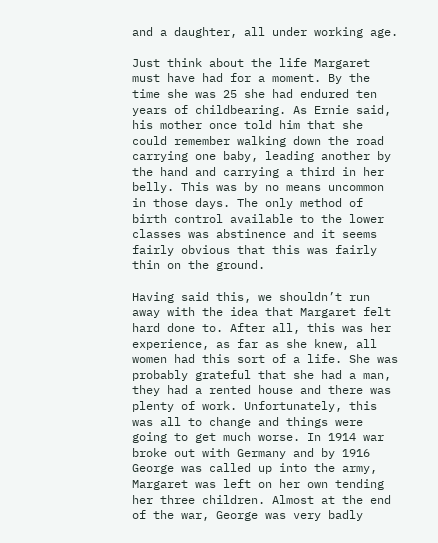and a daughter, all under working age.

Just think about the life Margaret must have had for a moment. By the time she was 25 she had endured ten years of childbearing. As Ernie said, his mother once told him that she could remember walking down the road carrying one baby, leading another by the hand and carrying a third in her belly. This was by no means uncommon in those days. The only method of birth control available to the lower classes was abstinence and it seems fairly obvious that this was fairly thin on the ground.

Having said this, we shouldn’t run away with the idea that Margaret felt hard done to. After all, this was her experience, as far as she knew, all women had this sort of a life. She was probably grateful that she had a man, they had a rented house and there was plenty of work. Unfortunately, this was all to change and things were going to get much worse. In 1914 war broke out with Germany and by 1916 George was called up into the army, Margaret was left on her own tending her three children. Almost at the end of the war, George was very badly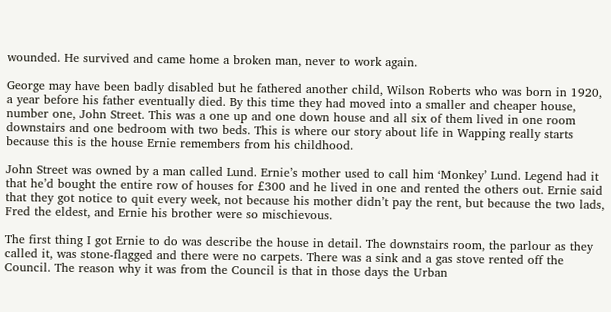wounded. He survived and came home a broken man, never to work again.

George may have been badly disabled but he fathered another child, Wilson Roberts who was born in 1920, a year before his father eventually died. By this time they had moved into a smaller and cheaper house, number one, John Street. This was a one up and one down house and all six of them lived in one room downstairs and one bedroom with two beds. This is where our story about life in Wapping really starts because this is the house Ernie remembers from his childhood.

John Street was owned by a man called Lund. Ernie’s mother used to call him ‘Monkey’ Lund. Legend had it that he’d bought the entire row of houses for £300 and he lived in one and rented the others out. Ernie said that they got notice to quit every week, not because his mother didn’t pay the rent, but because the two lads, Fred the eldest, and Ernie his brother were so mischievous.

The first thing I got Ernie to do was describe the house in detail. The downstairs room, the parlour as they called it, was stone-flagged and there were no carpets. There was a sink and a gas stove rented off the Council. The reason why it was from the Council is that in those days the Urban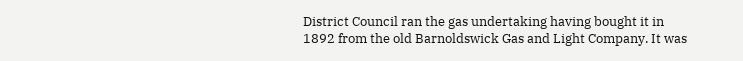District Council ran the gas undertaking having bought it in 1892 from the old Barnoldswick Gas and Light Company. It was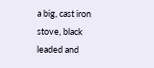a big, cast iron stove, black leaded and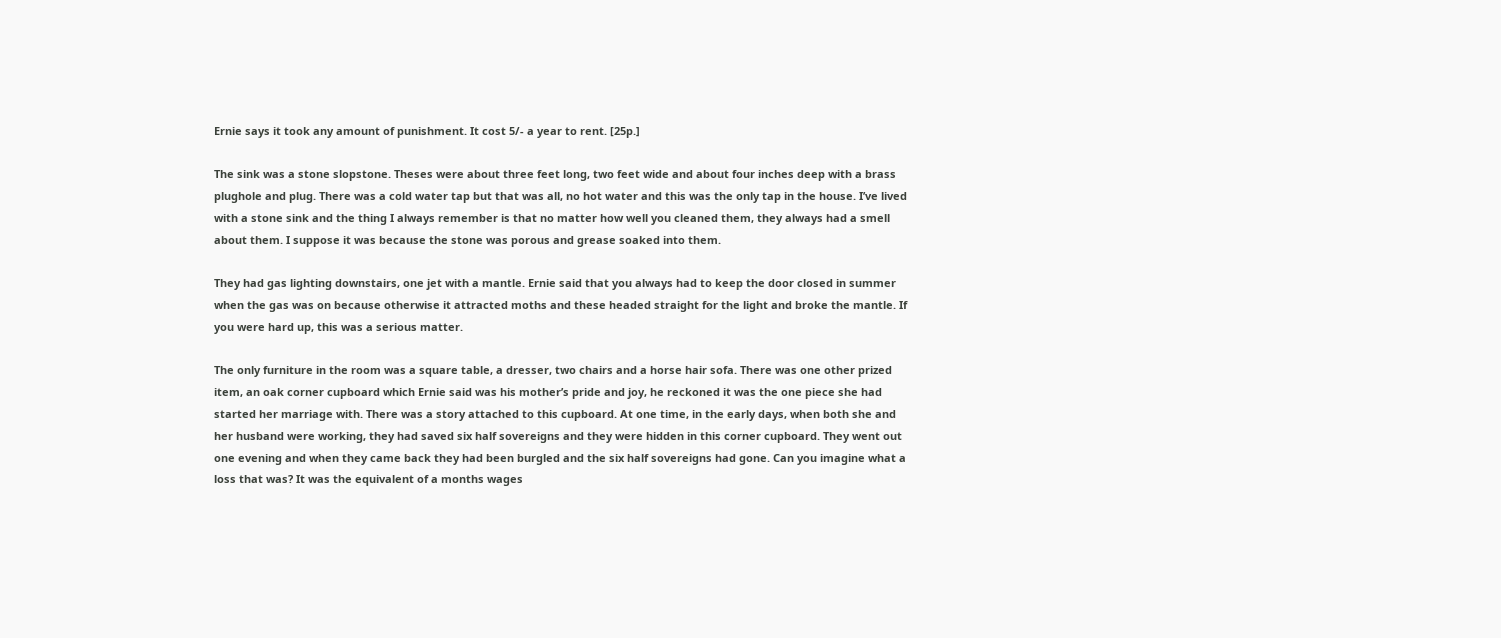Ernie says it took any amount of punishment. It cost 5/- a year to rent. [25p.]

The sink was a stone slopstone. Theses were about three feet long, two feet wide and about four inches deep with a brass plughole and plug. There was a cold water tap but that was all, no hot water and this was the only tap in the house. I’ve lived with a stone sink and the thing I always remember is that no matter how well you cleaned them, they always had a smell about them. I suppose it was because the stone was porous and grease soaked into them.

They had gas lighting downstairs, one jet with a mantle. Ernie said that you always had to keep the door closed in summer when the gas was on because otherwise it attracted moths and these headed straight for the light and broke the mantle. If you were hard up, this was a serious matter.

The only furniture in the room was a square table, a dresser, two chairs and a horse hair sofa. There was one other prized item, an oak corner cupboard which Ernie said was his mother’s pride and joy, he reckoned it was the one piece she had started her marriage with. There was a story attached to this cupboard. At one time, in the early days, when both she and her husband were working, they had saved six half sovereigns and they were hidden in this corner cupboard. They went out one evening and when they came back they had been burgled and the six half sovereigns had gone. Can you imagine what a loss that was? It was the equivalent of a months wages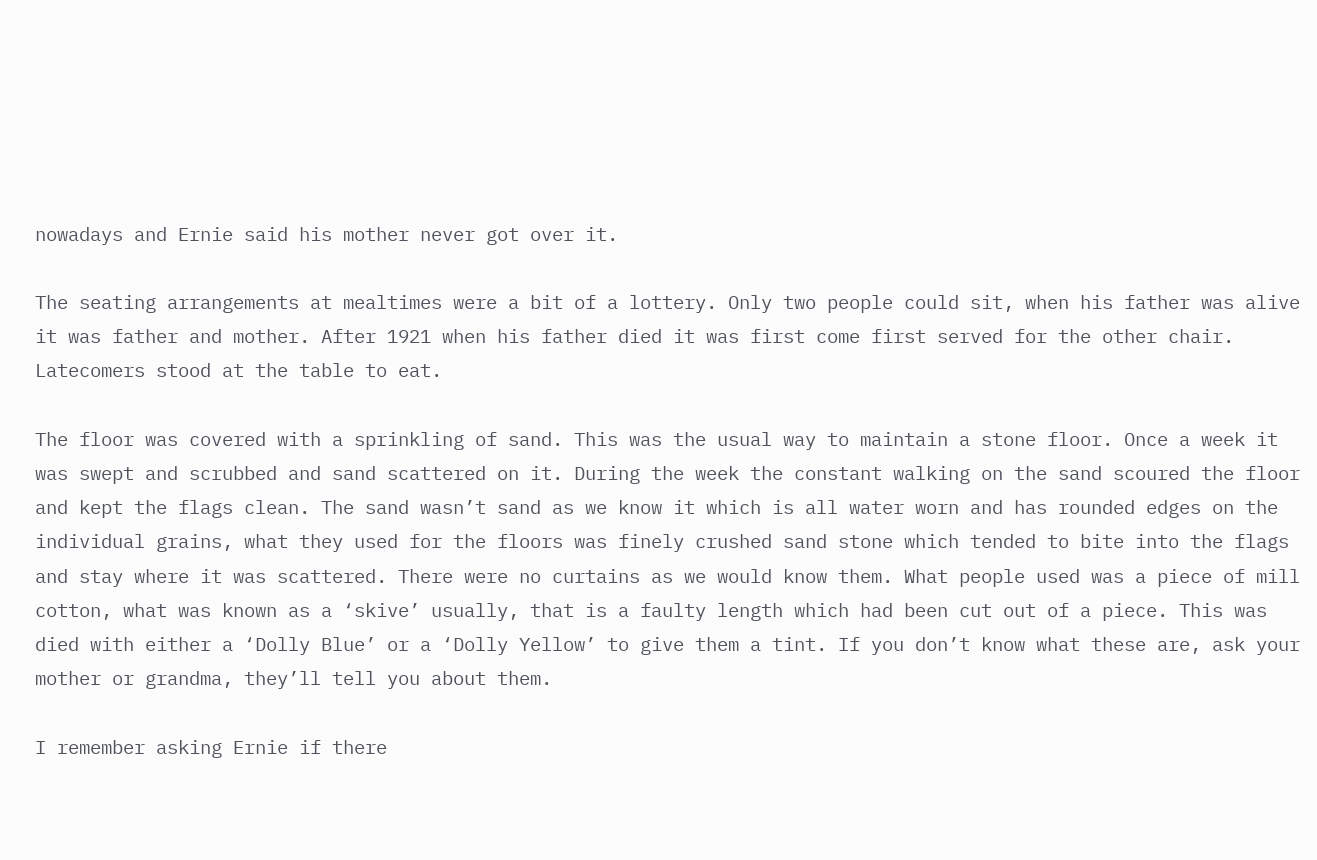nowadays and Ernie said his mother never got over it.

The seating arrangements at mealtimes were a bit of a lottery. Only two people could sit, when his father was alive it was father and mother. After 1921 when his father died it was first come first served for the other chair. Latecomers stood at the table to eat.

The floor was covered with a sprinkling of sand. This was the usual way to maintain a stone floor. Once a week it was swept and scrubbed and sand scattered on it. During the week the constant walking on the sand scoured the floor and kept the flags clean. The sand wasn’t sand as we know it which is all water worn and has rounded edges on the individual grains, what they used for the floors was finely crushed sand stone which tended to bite into the flags and stay where it was scattered. There were no curtains as we would know them. What people used was a piece of mill cotton, what was known as a ‘skive’ usually, that is a faulty length which had been cut out of a piece. This was died with either a ‘Dolly Blue’ or a ‘Dolly Yellow’ to give them a tint. If you don’t know what these are, ask your mother or grandma, they’ll tell you about them.

I remember asking Ernie if there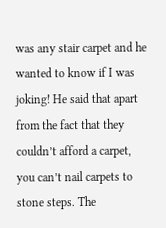was any stair carpet and he wanted to know if I was joking! He said that apart from the fact that they couldn’t afford a carpet, you can’t nail carpets to stone steps. The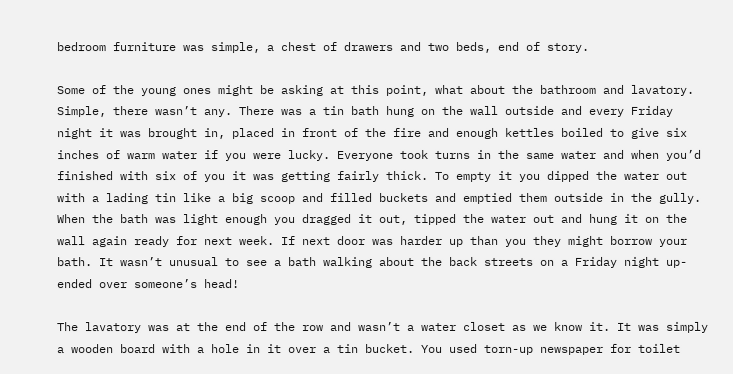bedroom furniture was simple, a chest of drawers and two beds, end of story.

Some of the young ones might be asking at this point, what about the bathroom and lavatory. Simple, there wasn’t any. There was a tin bath hung on the wall outside and every Friday night it was brought in, placed in front of the fire and enough kettles boiled to give six inches of warm water if you were lucky. Everyone took turns in the same water and when you’d finished with six of you it was getting fairly thick. To empty it you dipped the water out with a lading tin like a big scoop and filled buckets and emptied them outside in the gully. When the bath was light enough you dragged it out, tipped the water out and hung it on the wall again ready for next week. If next door was harder up than you they might borrow your bath. It wasn’t unusual to see a bath walking about the back streets on a Friday night up-ended over someone’s head!

The lavatory was at the end of the row and wasn’t a water closet as we know it. It was simply a wooden board with a hole in it over a tin bucket. You used torn-up newspaper for toilet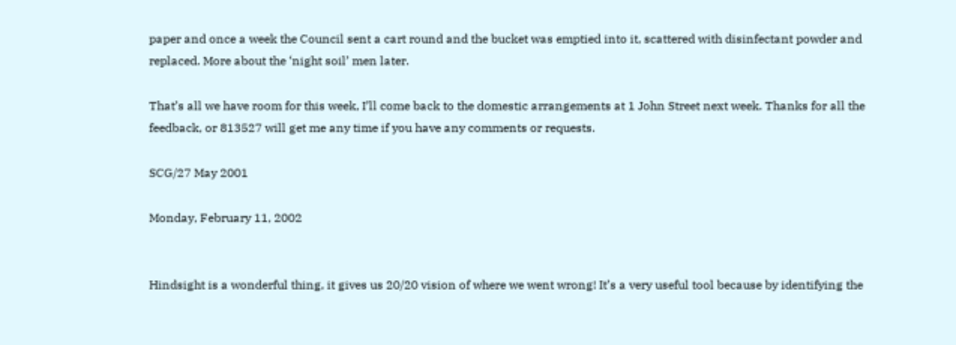paper and once a week the Council sent a cart round and the bucket was emptied into it, scattered with disinfectant powder and replaced. More about the ‘night soil’ men later.

That’s all we have room for this week, I’ll come back to the domestic arrangements at 1 John Street next week. Thanks for all the feedback, or 813527 will get me any time if you have any comments or requests.

SCG/27 May 2001

Monday, February 11, 2002


Hindsight is a wonderful thing, it gives us 20/20 vision of where we went wrong! It’s a very useful tool because by identifying the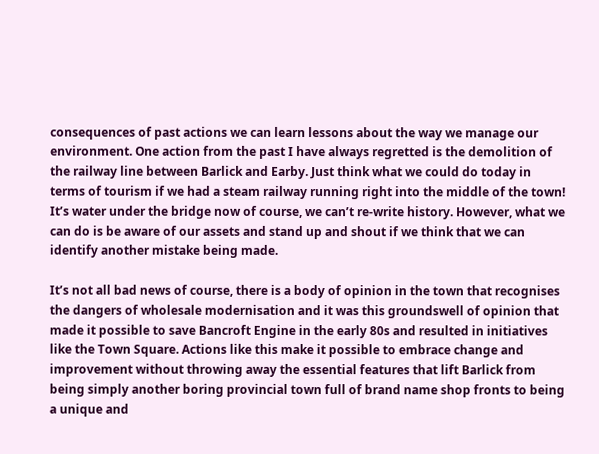consequences of past actions we can learn lessons about the way we manage our environment. One action from the past I have always regretted is the demolition of the railway line between Barlick and Earby. Just think what we could do today in terms of tourism if we had a steam railway running right into the middle of the town! It’s water under the bridge now of course, we can’t re-write history. However, what we can do is be aware of our assets and stand up and shout if we think that we can identify another mistake being made.

It’s not all bad news of course, there is a body of opinion in the town that recognises the dangers of wholesale modernisation and it was this groundswell of opinion that made it possible to save Bancroft Engine in the early 80s and resulted in initiatives like the Town Square. Actions like this make it possible to embrace change and improvement without throwing away the essential features that lift Barlick from being simply another boring provincial town full of brand name shop fronts to being a unique and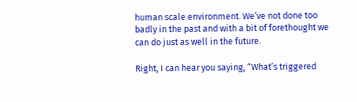human scale environment. We’ve not done too badly in the past and with a bit of forethought we can do just as well in the future.

Right, I can hear you saying, “What’s triggered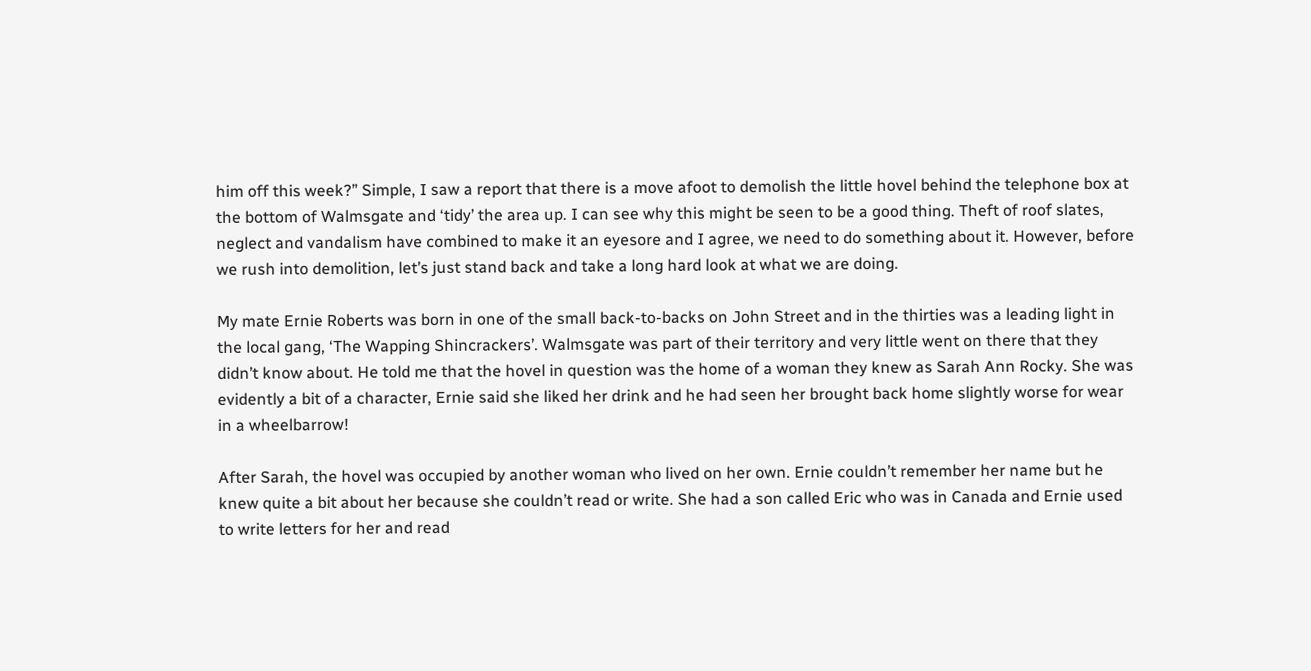him off this week?” Simple, I saw a report that there is a move afoot to demolish the little hovel behind the telephone box at the bottom of Walmsgate and ‘tidy’ the area up. I can see why this might be seen to be a good thing. Theft of roof slates, neglect and vandalism have combined to make it an eyesore and I agree, we need to do something about it. However, before we rush into demolition, let’s just stand back and take a long hard look at what we are doing.

My mate Ernie Roberts was born in one of the small back-to-backs on John Street and in the thirties was a leading light in the local gang, ‘The Wapping Shincrackers’. Walmsgate was part of their territory and very little went on there that they didn’t know about. He told me that the hovel in question was the home of a woman they knew as Sarah Ann Rocky. She was evidently a bit of a character, Ernie said she liked her drink and he had seen her brought back home slightly worse for wear in a wheelbarrow!

After Sarah, the hovel was occupied by another woman who lived on her own. Ernie couldn’t remember her name but he knew quite a bit about her because she couldn’t read or write. She had a son called Eric who was in Canada and Ernie used to write letters for her and read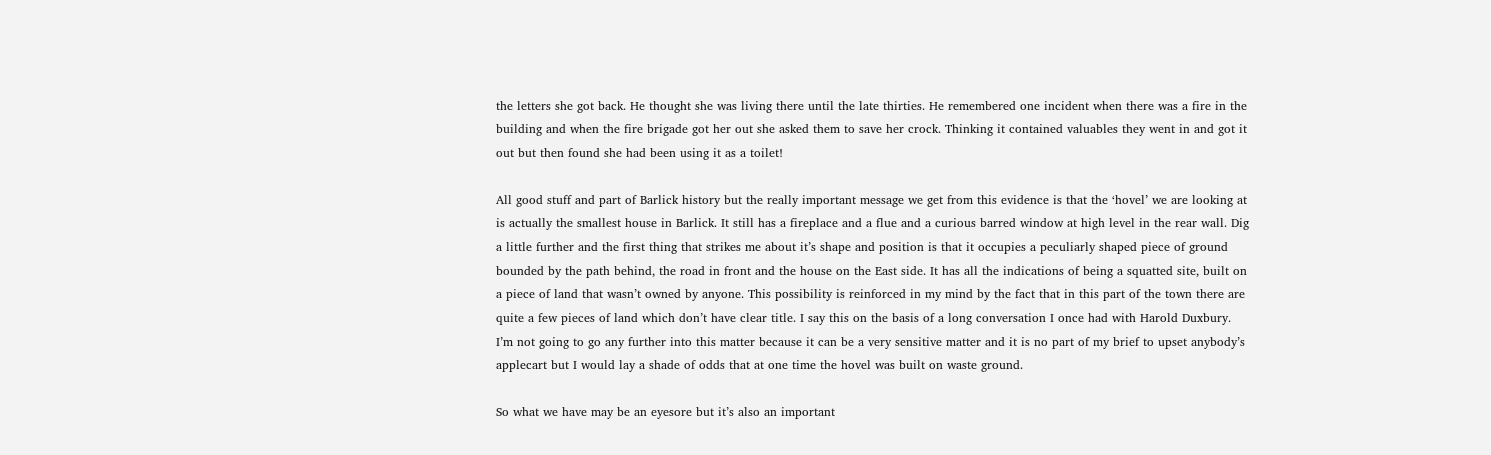the letters she got back. He thought she was living there until the late thirties. He remembered one incident when there was a fire in the building and when the fire brigade got her out she asked them to save her crock. Thinking it contained valuables they went in and got it out but then found she had been using it as a toilet!

All good stuff and part of Barlick history but the really important message we get from this evidence is that the ‘hovel’ we are looking at is actually the smallest house in Barlick. It still has a fireplace and a flue and a curious barred window at high level in the rear wall. Dig a little further and the first thing that strikes me about it’s shape and position is that it occupies a peculiarly shaped piece of ground bounded by the path behind, the road in front and the house on the East side. It has all the indications of being a squatted site, built on a piece of land that wasn’t owned by anyone. This possibility is reinforced in my mind by the fact that in this part of the town there are quite a few pieces of land which don’t have clear title. I say this on the basis of a long conversation I once had with Harold Duxbury. I’m not going to go any further into this matter because it can be a very sensitive matter and it is no part of my brief to upset anybody’s applecart but I would lay a shade of odds that at one time the hovel was built on waste ground.

So what we have may be an eyesore but it’s also an important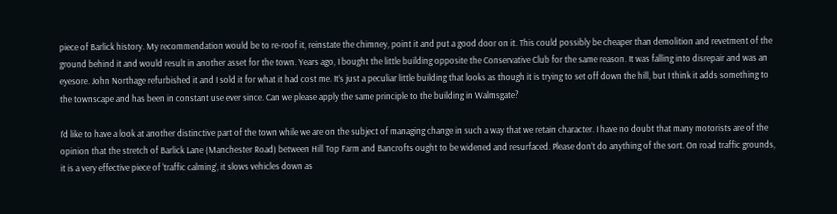piece of Barlick history. My recommendation would be to re-roof it, reinstate the chimney, point it and put a good door on it. This could possibly be cheaper than demolition and revetment of the ground behind it and would result in another asset for the town. Years ago, I bought the little building opposite the Conservative Club for the same reason. It was falling into disrepair and was an eyesore. John Northage refurbished it and I sold it for what it had cost me. It’s just a peculiar little building that looks as though it is trying to set off down the hill, but I think it adds something to the townscape and has been in constant use ever since. Can we please apply the same principle to the building in Walmsgate?

I’d like to have a look at another distinctive part of the town while we are on the subject of managing change in such a way that we retain character. I have no doubt that many motorists are of the opinion that the stretch of Barlick Lane (Manchester Road) between Hill Top Farm and Bancrofts ought to be widened and resurfaced. Please don’t do anything of the sort. On road traffic grounds, it is a very effective piece of ‘traffic calming’, it slows vehicles down as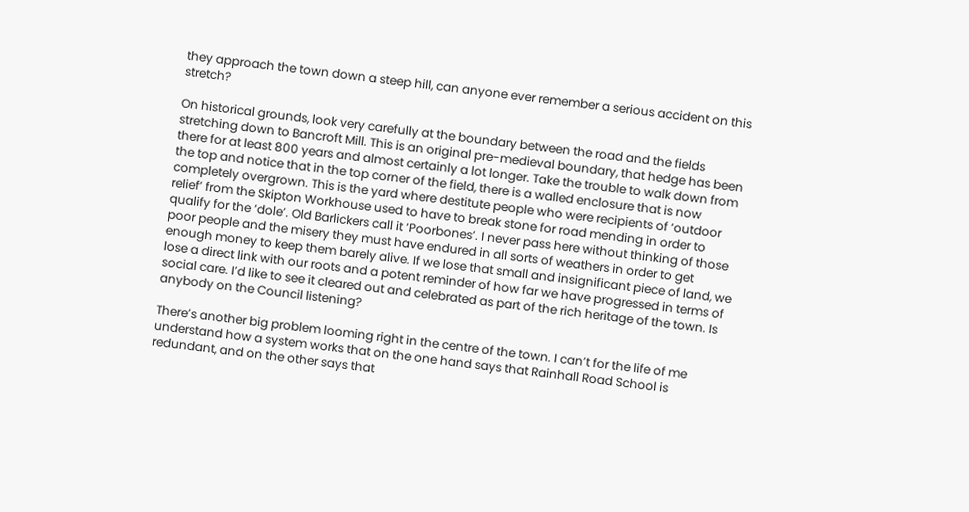they approach the town down a steep hill, can anyone ever remember a serious accident on this stretch?

On historical grounds, look very carefully at the boundary between the road and the fields stretching down to Bancroft Mill. This is an original pre-medieval boundary, that hedge has been there for at least 800 years and almost certainly a lot longer. Take the trouble to walk down from the top and notice that in the top corner of the field, there is a walled enclosure that is now completely overgrown. This is the yard where destitute people who were recipients of ‘outdoor relief’ from the Skipton Workhouse used to have to break stone for road mending in order to qualify for the ‘dole’. Old Barlickers call it ‘Poorbones’. I never pass here without thinking of those poor people and the misery they must have endured in all sorts of weathers in order to get enough money to keep them barely alive. If we lose that small and insignificant piece of land, we lose a direct link with our roots and a potent reminder of how far we have progressed in terms of social care. I’d like to see it cleared out and celebrated as part of the rich heritage of the town. Is anybody on the Council listening?

There’s another big problem looming right in the centre of the town. I can’t for the life of me understand how a system works that on the one hand says that Rainhall Road School is redundant, and on the other says that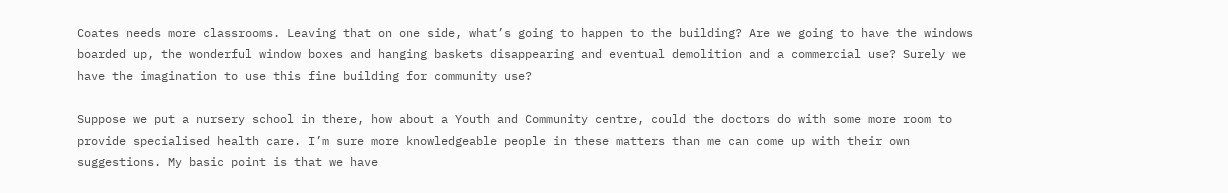Coates needs more classrooms. Leaving that on one side, what’s going to happen to the building? Are we going to have the windows boarded up, the wonderful window boxes and hanging baskets disappearing and eventual demolition and a commercial use? Surely we have the imagination to use this fine building for community use?

Suppose we put a nursery school in there, how about a Youth and Community centre, could the doctors do with some more room to provide specialised health care. I’m sure more knowledgeable people in these matters than me can come up with their own suggestions. My basic point is that we have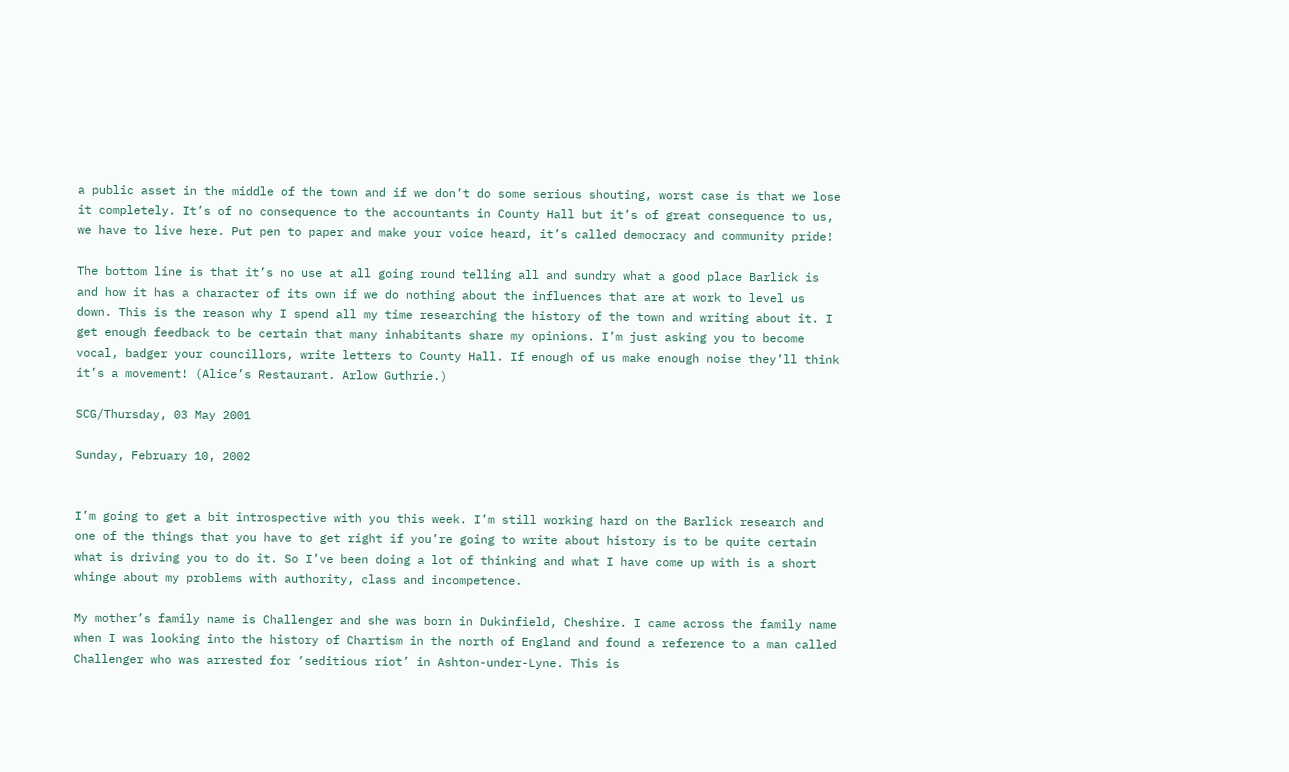a public asset in the middle of the town and if we don’t do some serious shouting, worst case is that we lose it completely. It’s of no consequence to the accountants in County Hall but it’s of great consequence to us, we have to live here. Put pen to paper and make your voice heard, it’s called democracy and community pride!

The bottom line is that it’s no use at all going round telling all and sundry what a good place Barlick is and how it has a character of its own if we do nothing about the influences that are at work to level us down. This is the reason why I spend all my time researching the history of the town and writing about it. I get enough feedback to be certain that many inhabitants share my opinions. I’m just asking you to become vocal, badger your councillors, write letters to County Hall. If enough of us make enough noise they’ll think it’s a movement! (Alice’s Restaurant. Arlow Guthrie.)

SCG/Thursday, 03 May 2001

Sunday, February 10, 2002


I’m going to get a bit introspective with you this week. I’m still working hard on the Barlick research and one of the things that you have to get right if you’re going to write about history is to be quite certain what is driving you to do it. So I’ve been doing a lot of thinking and what I have come up with is a short whinge about my problems with authority, class and incompetence.

My mother’s family name is Challenger and she was born in Dukinfield, Cheshire. I came across the family name when I was looking into the history of Chartism in the north of England and found a reference to a man called Challenger who was arrested for ‘seditious riot’ in Ashton-under-Lyne. This is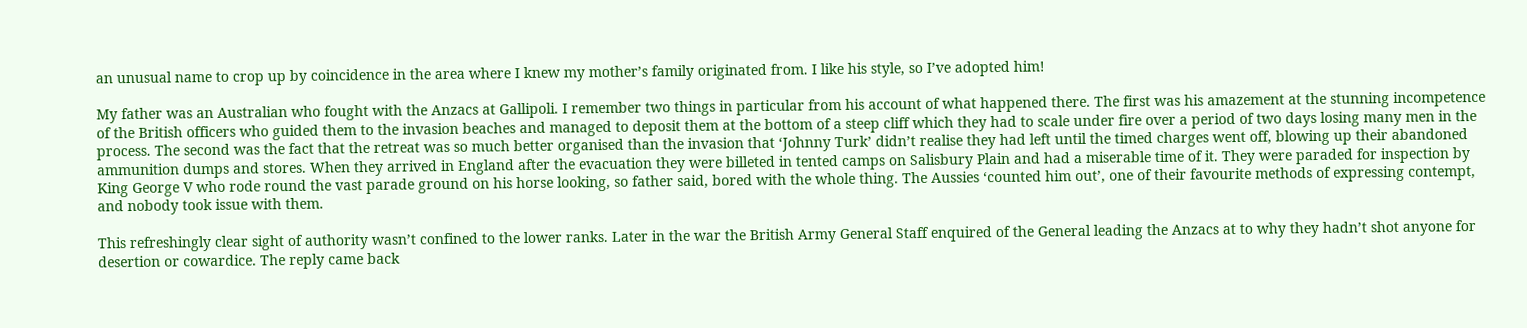an unusual name to crop up by coincidence in the area where I knew my mother’s family originated from. I like his style, so I’ve adopted him!

My father was an Australian who fought with the Anzacs at Gallipoli. I remember two things in particular from his account of what happened there. The first was his amazement at the stunning incompetence of the British officers who guided them to the invasion beaches and managed to deposit them at the bottom of a steep cliff which they had to scale under fire over a period of two days losing many men in the process. The second was the fact that the retreat was so much better organised than the invasion that ‘Johnny Turk’ didn’t realise they had left until the timed charges went off, blowing up their abandoned ammunition dumps and stores. When they arrived in England after the evacuation they were billeted in tented camps on Salisbury Plain and had a miserable time of it. They were paraded for inspection by King George V who rode round the vast parade ground on his horse looking, so father said, bored with the whole thing. The Aussies ‘counted him out’, one of their favourite methods of expressing contempt, and nobody took issue with them.

This refreshingly clear sight of authority wasn’t confined to the lower ranks. Later in the war the British Army General Staff enquired of the General leading the Anzacs at to why they hadn’t shot anyone for desertion or cowardice. The reply came back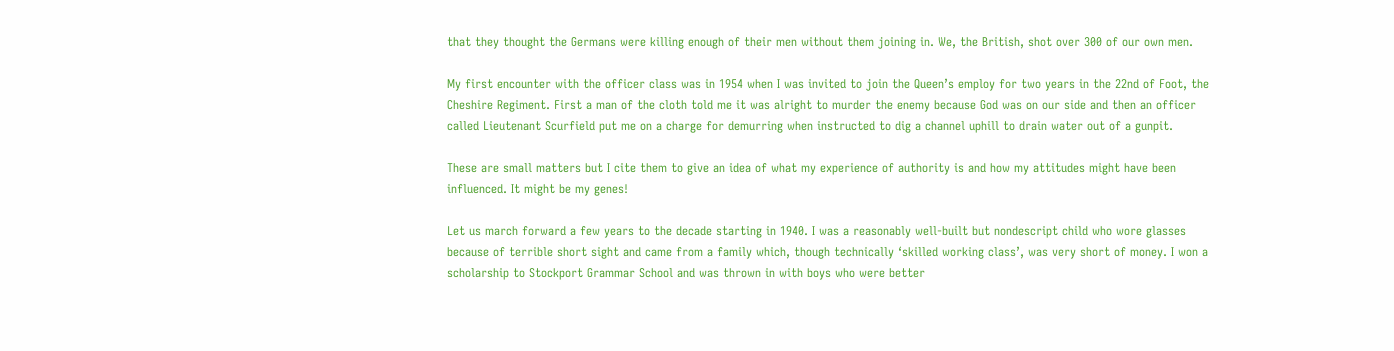that they thought the Germans were killing enough of their men without them joining in. We, the British, shot over 300 of our own men.

My first encounter with the officer class was in 1954 when I was invited to join the Queen’s employ for two years in the 22nd of Foot, the Cheshire Regiment. First a man of the cloth told me it was alright to murder the enemy because God was on our side and then an officer called Lieutenant Scurfield put me on a charge for demurring when instructed to dig a channel uphill to drain water out of a gunpit.

These are small matters but I cite them to give an idea of what my experience of authority is and how my attitudes might have been influenced. It might be my genes!

Let us march forward a few years to the decade starting in 1940. I was a reasonably well-built but nondescript child who wore glasses because of terrible short sight and came from a family which, though technically ‘skilled working class’, was very short of money. I won a scholarship to Stockport Grammar School and was thrown in with boys who were better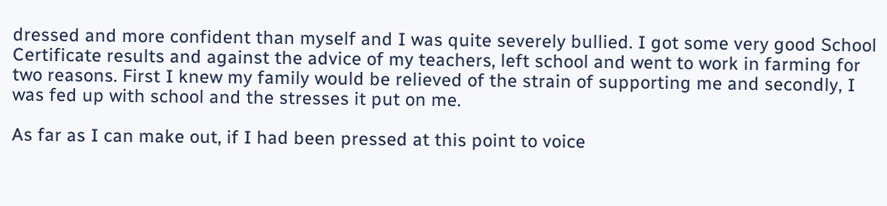dressed and more confident than myself and I was quite severely bullied. I got some very good School Certificate results and against the advice of my teachers, left school and went to work in farming for two reasons. First I knew my family would be relieved of the strain of supporting me and secondly, I was fed up with school and the stresses it put on me.

As far as I can make out, if I had been pressed at this point to voice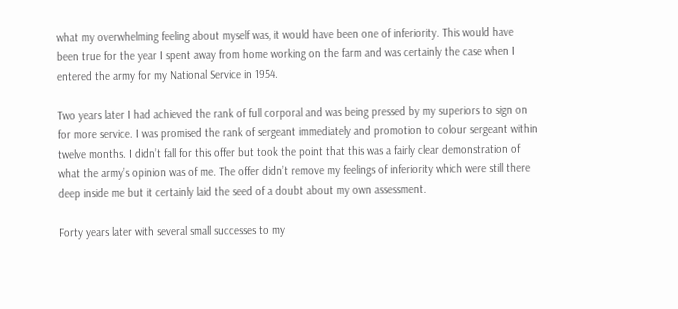what my overwhelming feeling about myself was, it would have been one of inferiority. This would have been true for the year I spent away from home working on the farm and was certainly the case when I entered the army for my National Service in 1954.

Two years later I had achieved the rank of full corporal and was being pressed by my superiors to sign on for more service. I was promised the rank of sergeant immediately and promotion to colour sergeant within twelve months. I didn’t fall for this offer but took the point that this was a fairly clear demonstration of what the army’s opinion was of me. The offer didn’t remove my feelings of inferiority which were still there deep inside me but it certainly laid the seed of a doubt about my own assessment.

Forty years later with several small successes to my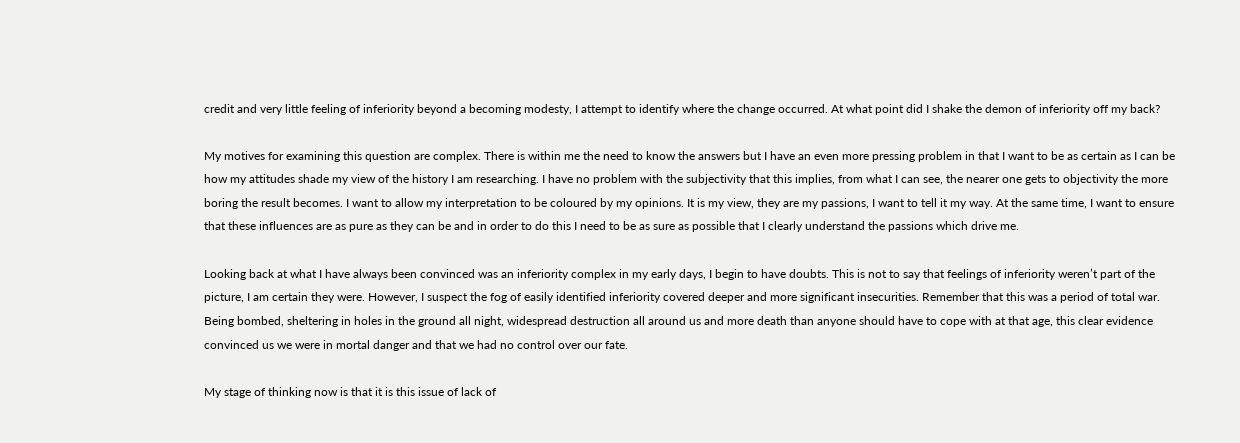credit and very little feeling of inferiority beyond a becoming modesty, I attempt to identify where the change occurred. At what point did I shake the demon of inferiority off my back?

My motives for examining this question are complex. There is within me the need to know the answers but I have an even more pressing problem in that I want to be as certain as I can be how my attitudes shade my view of the history I am researching. I have no problem with the subjectivity that this implies, from what I can see, the nearer one gets to objectivity the more boring the result becomes. I want to allow my interpretation to be coloured by my opinions. It is my view, they are my passions, I want to tell it my way. At the same time, I want to ensure that these influences are as pure as they can be and in order to do this I need to be as sure as possible that I clearly understand the passions which drive me.

Looking back at what I have always been convinced was an inferiority complex in my early days, I begin to have doubts. This is not to say that feelings of inferiority weren’t part of the picture, I am certain they were. However, I suspect the fog of easily identified inferiority covered deeper and more significant insecurities. Remember that this was a period of total war. Being bombed, sheltering in holes in the ground all night, widespread destruction all around us and more death than anyone should have to cope with at that age, this clear evidence convinced us we were in mortal danger and that we had no control over our fate.

My stage of thinking now is that it is this issue of lack of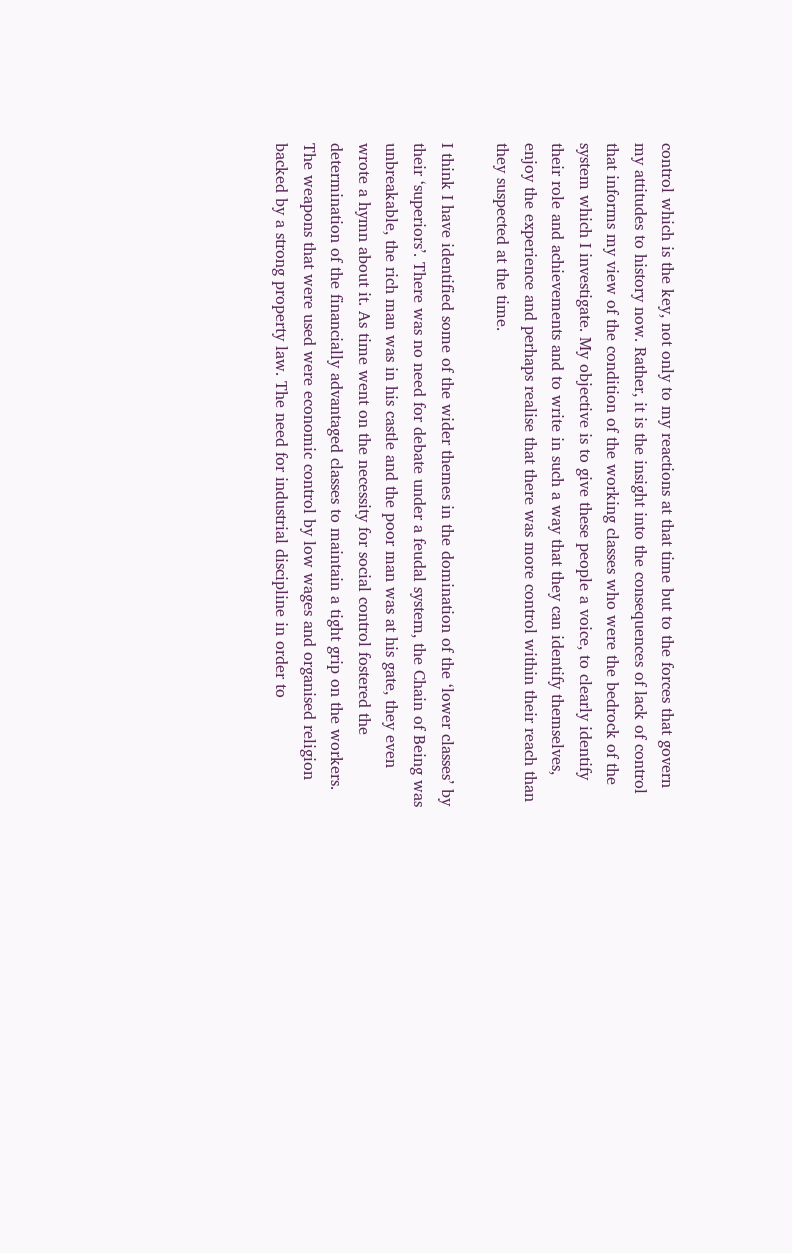control which is the key, not only to my reactions at that time but to the forces that govern my attitudes to history now. Rather, it is the insight into the consequences of lack of control that informs my view of the condition of the working classes who were the bedrock of the system which I investigate. My objective is to give these people a voice, to clearly identify their role and achievements and to write in such a way that they can identify themselves, enjoy the experience and perhaps realise that there was more control within their reach than they suspected at the time.

I think I have identified some of the wider themes in the domination of the ‘lower classes’ by their ‘superiors’. There was no need for debate under a feudal system, the Chain of Being was unbreakable, the rich man was in his castle and the poor man was at his gate, they even wrote a hymn about it. As time went on the necessity for social control fostered the determination of the financially advantaged classes to maintain a tight grip on the workers. The weapons that were used were economic control by low wages and organised religion backed by a strong property law. The need for industrial discipline in order to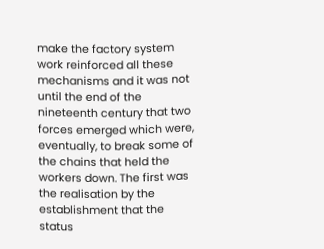make the factory system work reinforced all these mechanisms and it was not until the end of the nineteenth century that two forces emerged which were, eventually, to break some of the chains that held the workers down. The first was the realisation by the establishment that the status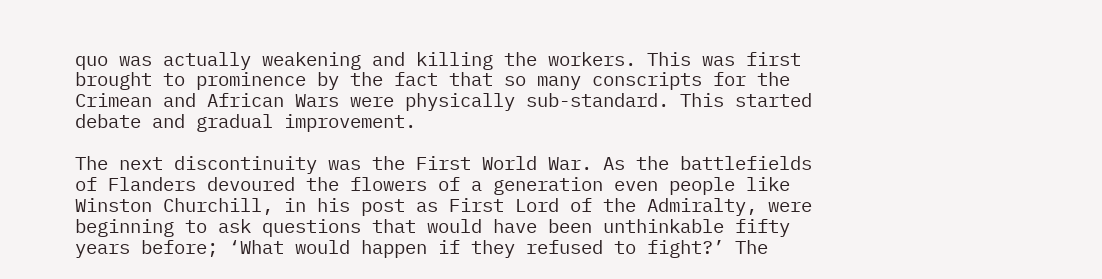quo was actually weakening and killing the workers. This was first brought to prominence by the fact that so many conscripts for the Crimean and African Wars were physically sub-standard. This started debate and gradual improvement.

The next discontinuity was the First World War. As the battlefields of Flanders devoured the flowers of a generation even people like Winston Churchill, in his post as First Lord of the Admiralty, were beginning to ask questions that would have been unthinkable fifty years before; ‘What would happen if they refused to fight?’ The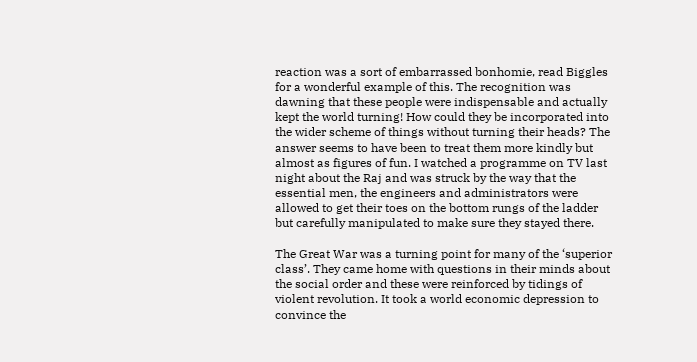reaction was a sort of embarrassed bonhomie, read Biggles for a wonderful example of this. The recognition was dawning that these people were indispensable and actually kept the world turning! How could they be incorporated into the wider scheme of things without turning their heads? The answer seems to have been to treat them more kindly but almost as figures of fun. I watched a programme on TV last night about the Raj and was struck by the way that the essential men, the engineers and administrators were allowed to get their toes on the bottom rungs of the ladder but carefully manipulated to make sure they stayed there.

The Great War was a turning point for many of the ‘superior class’. They came home with questions in their minds about the social order and these were reinforced by tidings of violent revolution. It took a world economic depression to convince the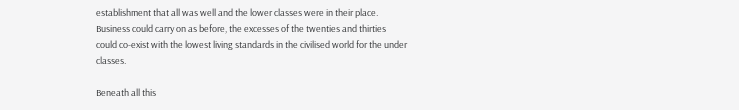establishment that all was well and the lower classes were in their place. Business could carry on as before, the excesses of the twenties and thirties could co-exist with the lowest living standards in the civilised world for the under classes.

Beneath all this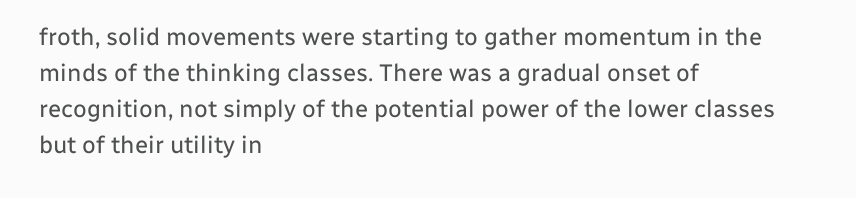froth, solid movements were starting to gather momentum in the minds of the thinking classes. There was a gradual onset of recognition, not simply of the potential power of the lower classes but of their utility in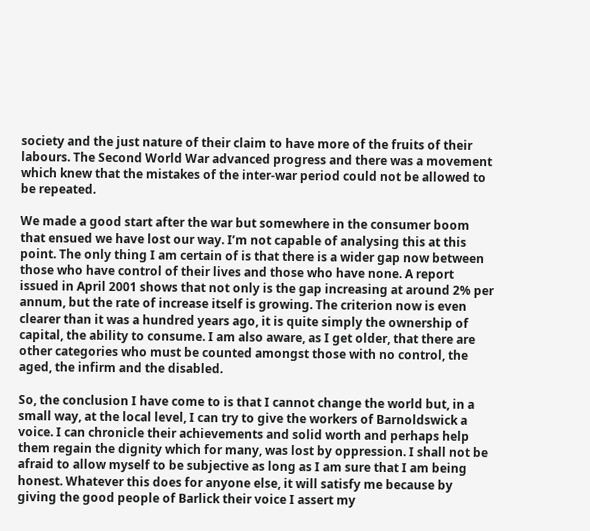society and the just nature of their claim to have more of the fruits of their labours. The Second World War advanced progress and there was a movement which knew that the mistakes of the inter-war period could not be allowed to be repeated.

We made a good start after the war but somewhere in the consumer boom that ensued we have lost our way. I’m not capable of analysing this at this point. The only thing I am certain of is that there is a wider gap now between those who have control of their lives and those who have none. A report issued in April 2001 shows that not only is the gap increasing at around 2% per annum, but the rate of increase itself is growing. The criterion now is even clearer than it was a hundred years ago, it is quite simply the ownership of capital, the ability to consume. I am also aware, as I get older, that there are other categories who must be counted amongst those with no control, the aged, the infirm and the disabled.

So, the conclusion I have come to is that I cannot change the world but, in a small way, at the local level, I can try to give the workers of Barnoldswick a voice. I can chronicle their achievements and solid worth and perhaps help them regain the dignity which for many, was lost by oppression. I shall not be afraid to allow myself to be subjective as long as I am sure that I am being honest. Whatever this does for anyone else, it will satisfy me because by giving the good people of Barlick their voice I assert my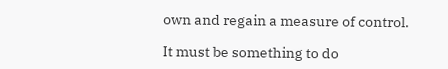own and regain a measure of control.

It must be something to do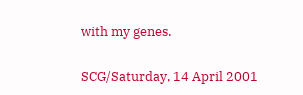with my genes.

SCG/Saturday, 14 April 2001